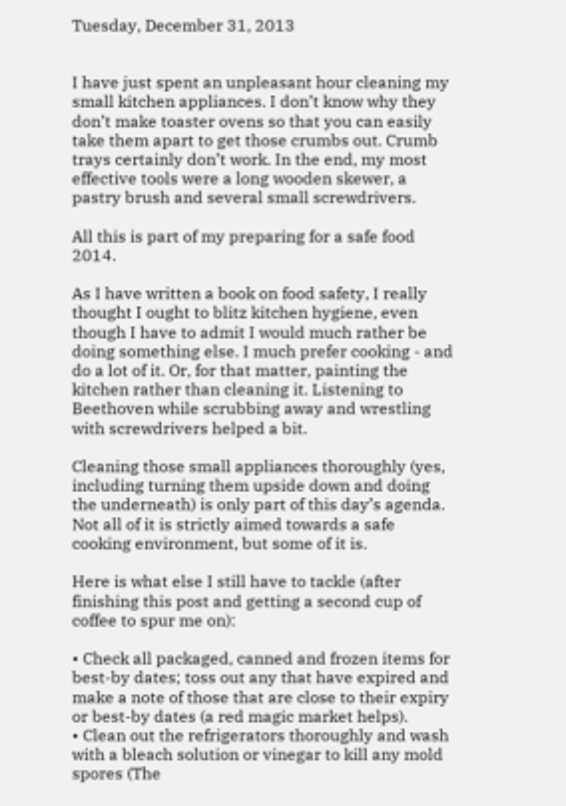Tuesday, December 31, 2013


I have just spent an unpleasant hour cleaning my small kitchen appliances. I don’t know why they don’t make toaster ovens so that you can easily take them apart to get those crumbs out. Crumb trays certainly don’t work. In the end, my most effective tools were a long wooden skewer, a pastry brush and several small screwdrivers.

All this is part of my preparing for a safe food 2014.

As I have written a book on food safety, I really thought I ought to blitz kitchen hygiene, even though I have to admit I would much rather be doing something else. I much prefer cooking - and do a lot of it. Or, for that matter, painting the kitchen rather than cleaning it. Listening to Beethoven while scrubbing away and wrestling with screwdrivers helped a bit.

Cleaning those small appliances thoroughly (yes, including turning them upside down and doing the underneath) is only part of this day’s agenda. Not all of it is strictly aimed towards a safe cooking environment, but some of it is.

Here is what else I still have to tackle (after finishing this post and getting a second cup of coffee to spur me on):

• Check all packaged, canned and frozen items for best-by dates; toss out any that have expired and make a note of those that are close to their expiry or best-by dates (a red magic market helps).
• Clean out the refrigerators thoroughly and wash with a bleach solution or vinegar to kill any mold spores (The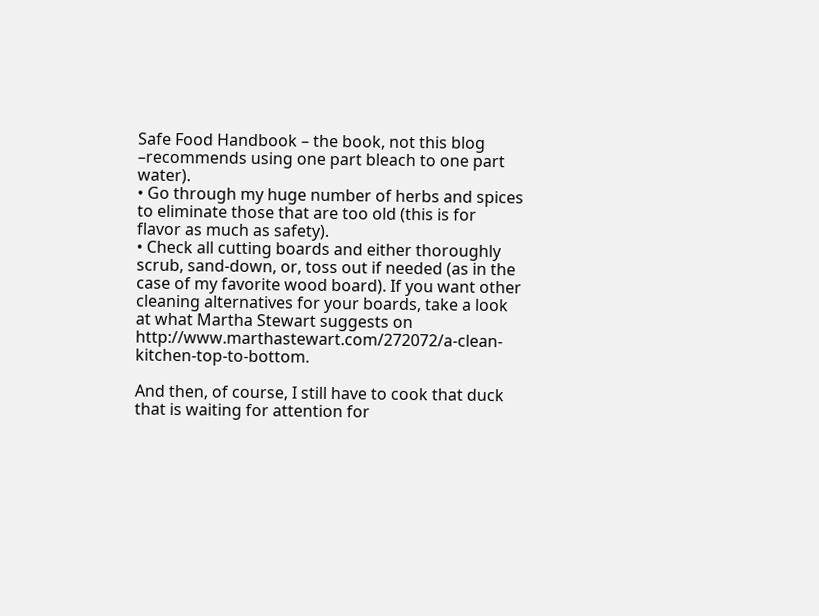Safe Food Handbook – the book, not this blog –recommends using one part bleach to one part water).
• Go through my huge number of herbs and spices to eliminate those that are too old (this is for flavor as much as safety).
• Check all cutting boards and either thoroughly scrub, sand-down, or, toss out if needed (as in the case of my favorite wood board). If you want other cleaning alternatives for your boards, take a look at what Martha Stewart suggests on http://www.marthastewart.com/272072/a-clean-kitchen-top-to-bottom.

And then, of course, I still have to cook that duck that is waiting for attention for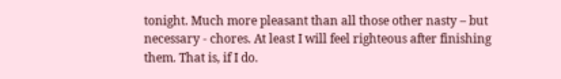tonight. Much more pleasant than all those other nasty – but necessary - chores. At least I will feel righteous after finishing them. That is, if I do.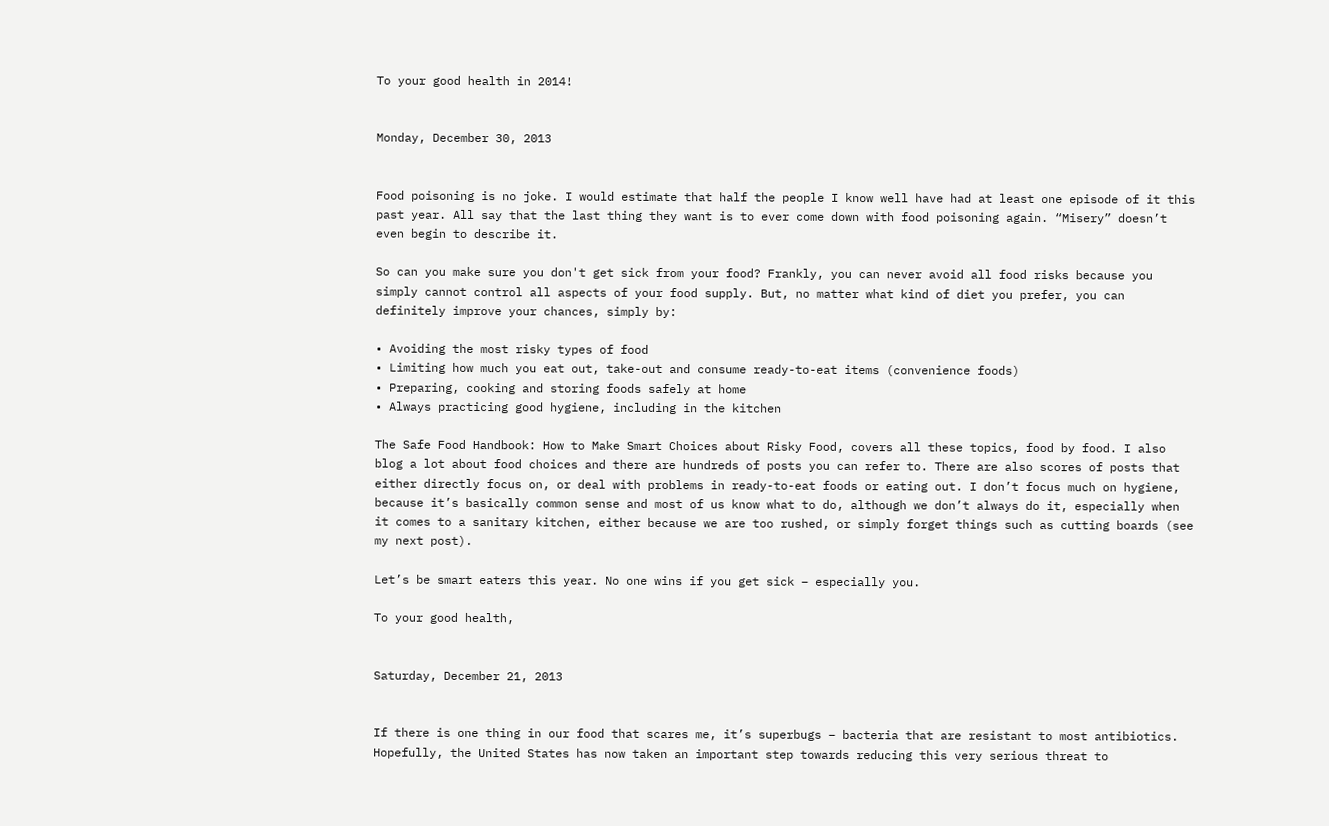To your good health in 2014!


Monday, December 30, 2013


Food poisoning is no joke. I would estimate that half the people I know well have had at least one episode of it this past year. All say that the last thing they want is to ever come down with food poisoning again. “Misery” doesn’t even begin to describe it.

So can you make sure you don't get sick from your food? Frankly, you can never avoid all food risks because you simply cannot control all aspects of your food supply. But, no matter what kind of diet you prefer, you can definitely improve your chances, simply by:

• Avoiding the most risky types of food
• Limiting how much you eat out, take-out and consume ready-to-eat items (convenience foods)
• Preparing, cooking and storing foods safely at home
• Always practicing good hygiene, including in the kitchen

The Safe Food Handbook: How to Make Smart Choices about Risky Food, covers all these topics, food by food. I also blog a lot about food choices and there are hundreds of posts you can refer to. There are also scores of posts that either directly focus on, or deal with problems in ready-to-eat foods or eating out. I don’t focus much on hygiene, because it’s basically common sense and most of us know what to do, although we don’t always do it, especially when it comes to a sanitary kitchen, either because we are too rushed, or simply forget things such as cutting boards (see my next post).

Let’s be smart eaters this year. No one wins if you get sick – especially you.

To your good health,


Saturday, December 21, 2013


If there is one thing in our food that scares me, it’s superbugs – bacteria that are resistant to most antibiotics. Hopefully, the United States has now taken an important step towards reducing this very serious threat to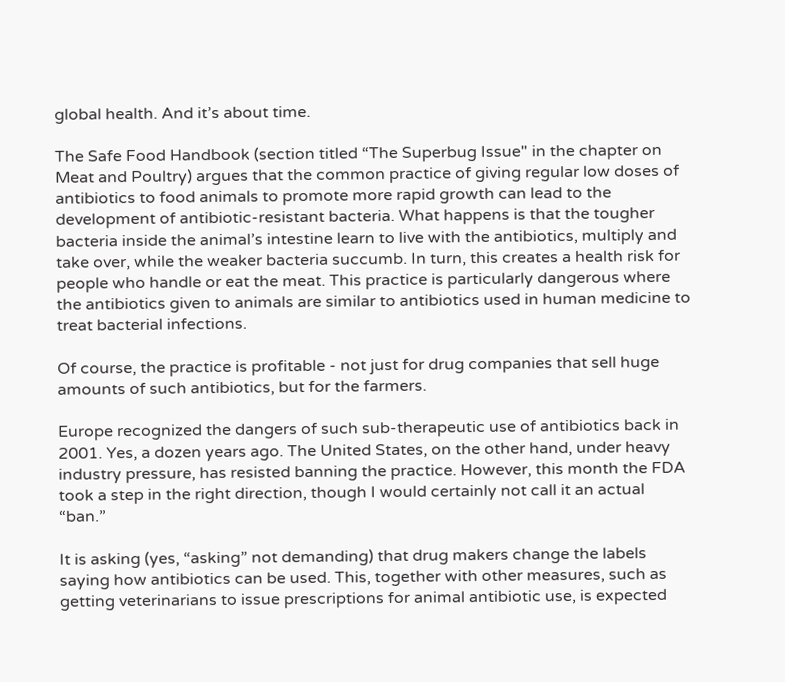global health. And it’s about time.

The Safe Food Handbook (section titled “The Superbug Issue" in the chapter on Meat and Poultry) argues that the common practice of giving regular low doses of antibiotics to food animals to promote more rapid growth can lead to the development of antibiotic-resistant bacteria. What happens is that the tougher bacteria inside the animal’s intestine learn to live with the antibiotics, multiply and take over, while the weaker bacteria succumb. In turn, this creates a health risk for people who handle or eat the meat. This practice is particularly dangerous where the antibiotics given to animals are similar to antibiotics used in human medicine to treat bacterial infections.

Of course, the practice is profitable - not just for drug companies that sell huge amounts of such antibiotics, but for the farmers.

Europe recognized the dangers of such sub-therapeutic use of antibiotics back in 2001. Yes, a dozen years ago. The United States, on the other hand, under heavy industry pressure, has resisted banning the practice. However, this month the FDA took a step in the right direction, though I would certainly not call it an actual “ban.”

It is asking (yes, “asking” not demanding) that drug makers change the labels saying how antibiotics can be used. This, together with other measures, such as getting veterinarians to issue prescriptions for animal antibiotic use, is expected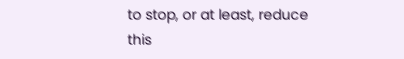to stop, or at least, reduce this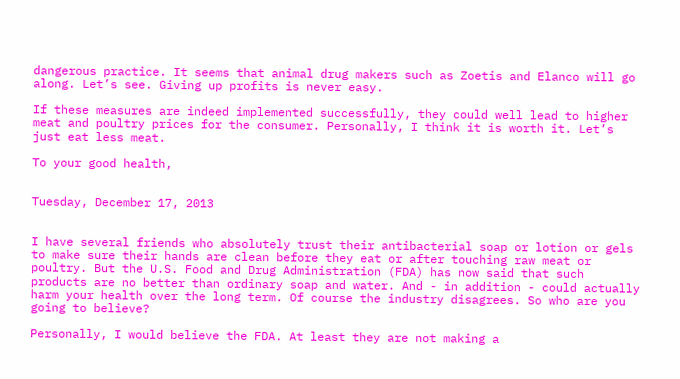dangerous practice. It seems that animal drug makers such as Zoetis and Elanco will go along. Let’s see. Giving up profits is never easy.

If these measures are indeed implemented successfully, they could well lead to higher meat and poultry prices for the consumer. Personally, I think it is worth it. Let’s just eat less meat.

To your good health,


Tuesday, December 17, 2013


I have several friends who absolutely trust their antibacterial soap or lotion or gels to make sure their hands are clean before they eat or after touching raw meat or poultry. But the U.S. Food and Drug Administration (FDA) has now said that such products are no better than ordinary soap and water. And - in addition - could actually harm your health over the long term. Of course the industry disagrees. So who are you going to believe?

Personally, I would believe the FDA. At least they are not making a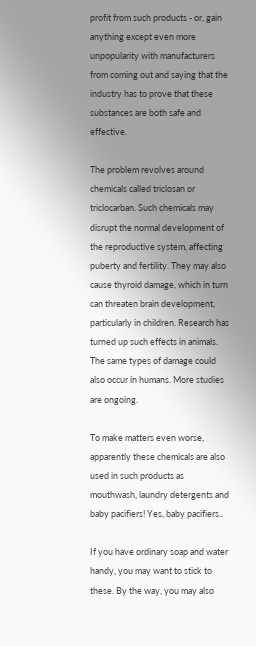profit from such products - or, gain anything except even more unpopularity with manufacturers from coming out and saying that the industry has to prove that these substances are both safe and effective.

The problem revolves around chemicals called triclosan or triclocarban. Such chemicals may disrupt the normal development of the reproductive system, affecting puberty and fertility. They may also cause thyroid damage, which in turn can threaten brain development, particularly in children. Research has turned up such effects in animals. The same types of damage could also occur in humans. More studies are ongoing.

To make matters even worse, apparently these chemicals are also used in such products as mouthwash, laundry detergents and baby pacifiers! Yes, baby pacifiers..

If you have ordinary soap and water handy, you may want to stick to these. By the way, you may also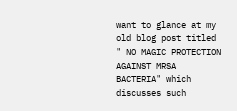want to glance at my old blog post titled " NO MAGIC PROTECTION AGAINST MRSA BACTERIA" which discusses such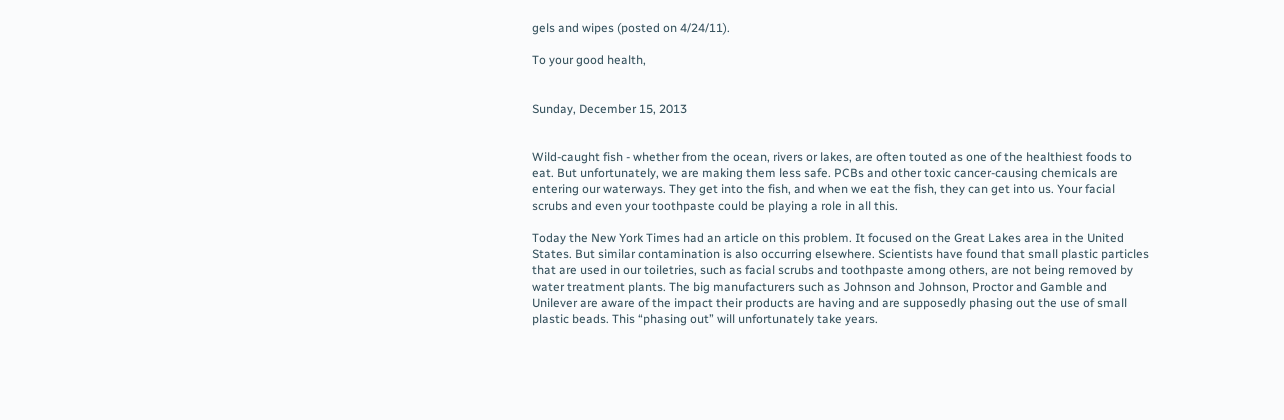gels and wipes (posted on 4/24/11).

To your good health,


Sunday, December 15, 2013


Wild-caught fish - whether from the ocean, rivers or lakes, are often touted as one of the healthiest foods to eat. But unfortunately, we are making them less safe. PCBs and other toxic cancer-causing chemicals are entering our waterways. They get into the fish, and when we eat the fish, they can get into us. Your facial scrubs and even your toothpaste could be playing a role in all this.

Today the New York Times had an article on this problem. It focused on the Great Lakes area in the United States. But similar contamination is also occurring elsewhere. Scientists have found that small plastic particles that are used in our toiletries, such as facial scrubs and toothpaste among others, are not being removed by water treatment plants. The big manufacturers such as Johnson and Johnson, Proctor and Gamble and Unilever are aware of the impact their products are having and are supposedly phasing out the use of small plastic beads. This “phasing out” will unfortunately take years.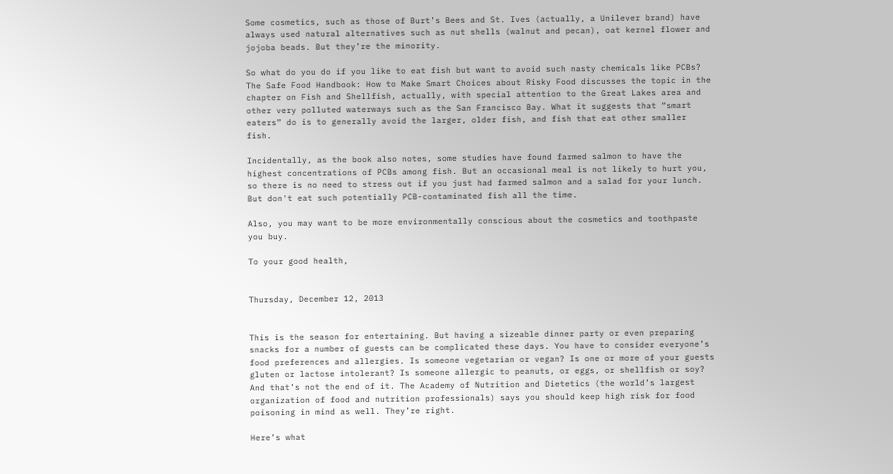Some cosmetics, such as those of Burt’s Bees and St. Ives (actually, a Unilever brand) have always used natural alternatives such as nut shells (walnut and pecan), oat kernel flower and jojoba beads. But they’re the minority.

So what do you do if you like to eat fish but want to avoid such nasty chemicals like PCBs? The Safe Food Handbook: How to Make Smart Choices about Risky Food discusses the topic in the chapter on Fish and Shellfish, actually, with special attention to the Great Lakes area and other very polluted waterways such as the San Francisco Bay. What it suggests that “smart eaters” do is to generally avoid the larger, older fish, and fish that eat other smaller fish.

Incidentally, as the book also notes, some studies have found farmed salmon to have the highest concentrations of PCBs among fish. But an occasional meal is not likely to hurt you, so there is no need to stress out if you just had farmed salmon and a salad for your lunch. But don't eat such potentially PCB-contaminated fish all the time.

Also, you may want to be more environmentally conscious about the cosmetics and toothpaste you buy.

To your good health,


Thursday, December 12, 2013


This is the season for entertaining. But having a sizeable dinner party or even preparing snacks for a number of guests can be complicated these days. You have to consider everyone’s food preferences and allergies. Is someone vegetarian or vegan? Is one or more of your guests gluten or lactose intolerant? Is someone allergic to peanuts, or eggs, or shellfish or soy? And that’s not the end of it. The Academy of Nutrition and Dietetics (the world’s largest organization of food and nutrition professionals) says you should keep high risk for food poisoning in mind as well. They’re right.

Here’s what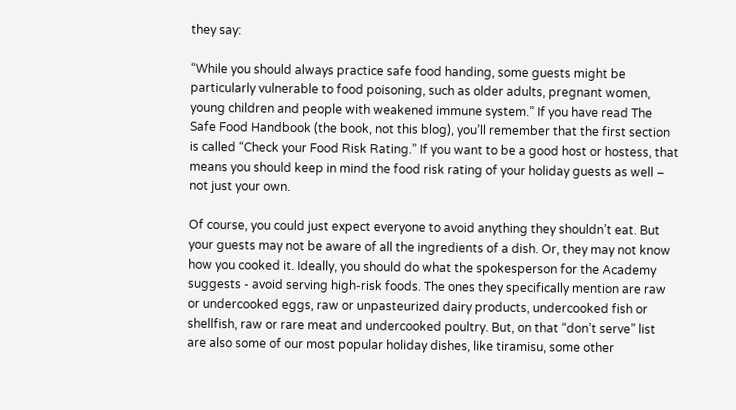they say:

“While you should always practice safe food handing, some guests might be particularly vulnerable to food poisoning, such as older adults, pregnant women, young children and people with weakened immune system.” If you have read The Safe Food Handbook (the book, not this blog), you’ll remember that the first section is called “Check your Food Risk Rating.” If you want to be a good host or hostess, that means you should keep in mind the food risk rating of your holiday guests as well – not just your own.

Of course, you could just expect everyone to avoid anything they shouldn’t eat. But your guests may not be aware of all the ingredients of a dish. Or, they may not know how you cooked it. Ideally, you should do what the spokesperson for the Academy suggests - avoid serving high-risk foods. The ones they specifically mention are raw or undercooked eggs, raw or unpasteurized dairy products, undercooked fish or shellfish, raw or rare meat and undercooked poultry. But, on that “don’t serve” list are also some of our most popular holiday dishes, like tiramisu, some other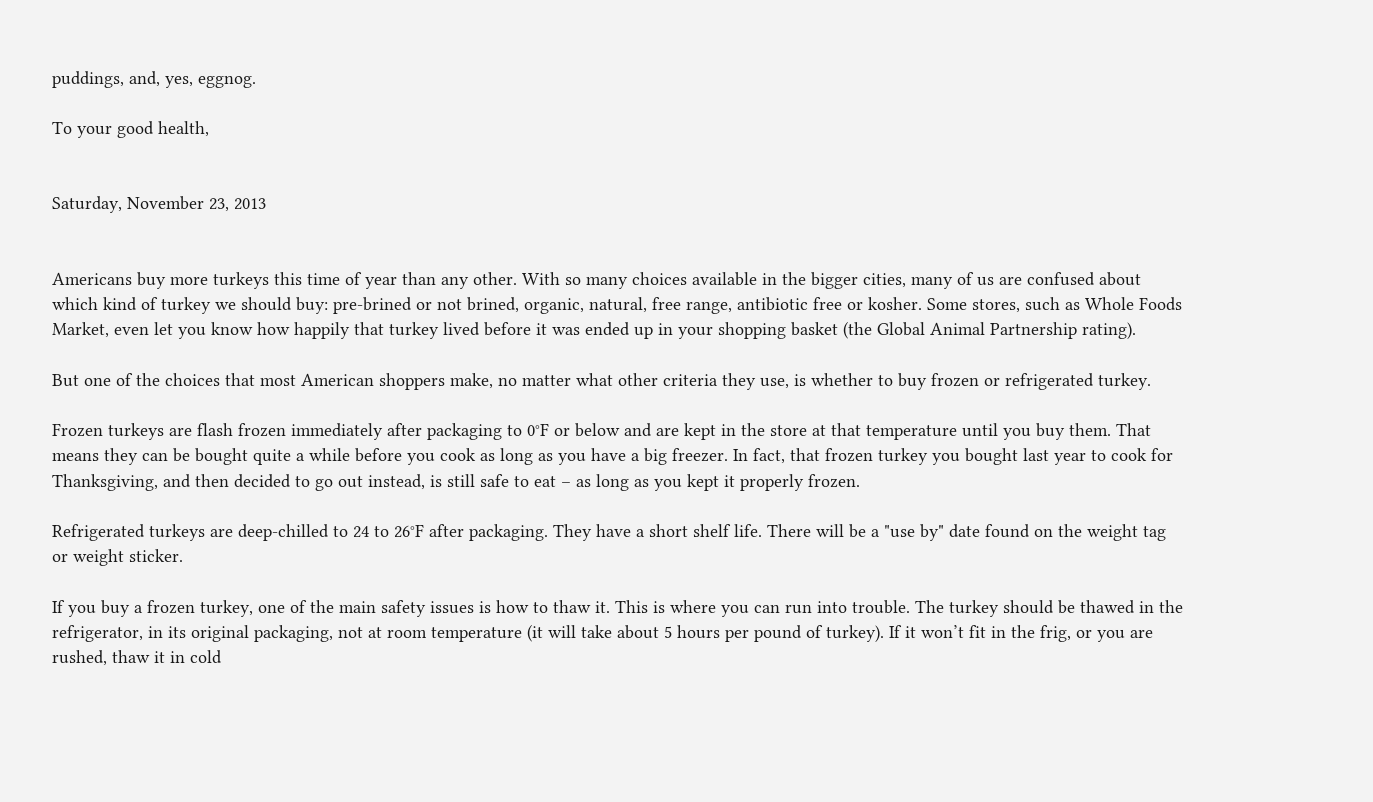puddings, and, yes, eggnog.

To your good health,


Saturday, November 23, 2013


Americans buy more turkeys this time of year than any other. With so many choices available in the bigger cities, many of us are confused about which kind of turkey we should buy: pre-brined or not brined, organic, natural, free range, antibiotic free or kosher. Some stores, such as Whole Foods Market, even let you know how happily that turkey lived before it was ended up in your shopping basket (the Global Animal Partnership rating).

But one of the choices that most American shoppers make, no matter what other criteria they use, is whether to buy frozen or refrigerated turkey.

Frozen turkeys are flash frozen immediately after packaging to 0°F or below and are kept in the store at that temperature until you buy them. That means they can be bought quite a while before you cook as long as you have a big freezer. In fact, that frozen turkey you bought last year to cook for Thanksgiving, and then decided to go out instead, is still safe to eat – as long as you kept it properly frozen.

Refrigerated turkeys are deep-chilled to 24 to 26°F after packaging. They have a short shelf life. There will be a "use by" date found on the weight tag or weight sticker.

If you buy a frozen turkey, one of the main safety issues is how to thaw it. This is where you can run into trouble. The turkey should be thawed in the refrigerator, in its original packaging, not at room temperature (it will take about 5 hours per pound of turkey). If it won’t fit in the frig, or you are rushed, thaw it in cold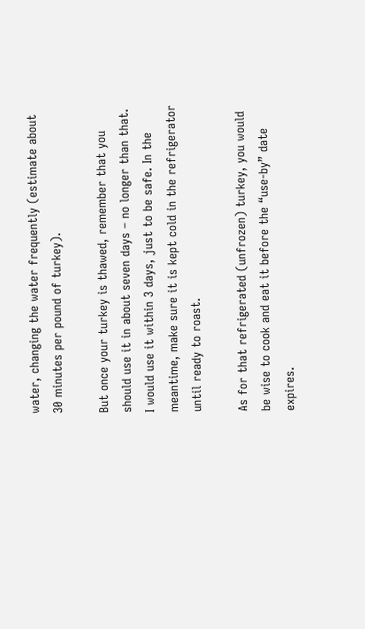water, changing the water frequently (estimate about 30 minutes per pound of turkey).

But once your turkey is thawed, remember that you should use it in about seven days – no longer than that. I would use it within 3 days, just to be safe. In the meantime, make sure it is kept cold in the refrigerator until ready to roast.

As for that refrigerated (unfrozen) turkey, you would be wise to cook and eat it before the “use-by” date expires.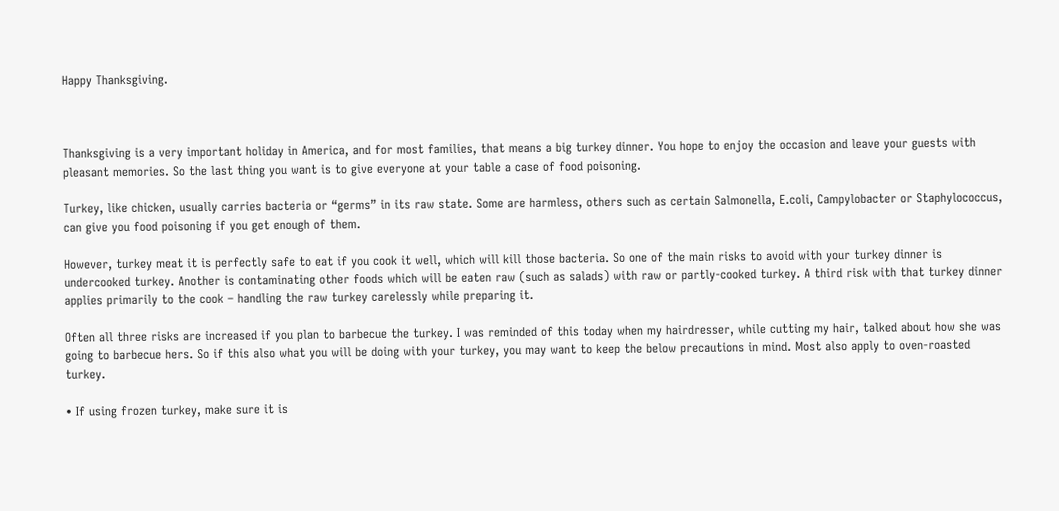Happy Thanksgiving.



Thanksgiving is a very important holiday in America, and for most families, that means a big turkey dinner. You hope to enjoy the occasion and leave your guests with pleasant memories. So the last thing you want is to give everyone at your table a case of food poisoning.

Turkey, like chicken, usually carries bacteria or “germs” in its raw state. Some are harmless, others such as certain Salmonella, E.coli, Campylobacter or Staphylococcus, can give you food poisoning if you get enough of them.

However, turkey meat it is perfectly safe to eat if you cook it well, which will kill those bacteria. So one of the main risks to avoid with your turkey dinner is undercooked turkey. Another is contaminating other foods which will be eaten raw (such as salads) with raw or partly-cooked turkey. A third risk with that turkey dinner applies primarily to the cook – handling the raw turkey carelessly while preparing it.

Often all three risks are increased if you plan to barbecue the turkey. I was reminded of this today when my hairdresser, while cutting my hair, talked about how she was going to barbecue hers. So if this also what you will be doing with your turkey, you may want to keep the below precautions in mind. Most also apply to oven-roasted turkey.

• If using frozen turkey, make sure it is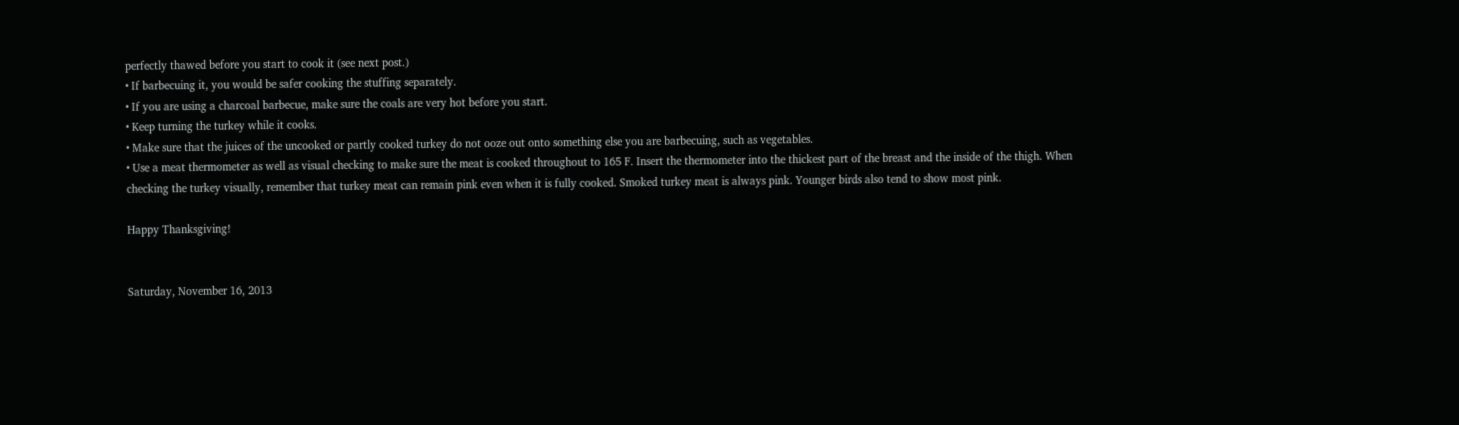perfectly thawed before you start to cook it (see next post.)
• If barbecuing it, you would be safer cooking the stuffing separately.
• If you are using a charcoal barbecue, make sure the coals are very hot before you start.
• Keep turning the turkey while it cooks.
• Make sure that the juices of the uncooked or partly cooked turkey do not ooze out onto something else you are barbecuing, such as vegetables.
• Use a meat thermometer as well as visual checking to make sure the meat is cooked throughout to 165 F. Insert the thermometer into the thickest part of the breast and the inside of the thigh. When checking the turkey visually, remember that turkey meat can remain pink even when it is fully cooked. Smoked turkey meat is always pink. Younger birds also tend to show most pink.

Happy Thanksgiving!


Saturday, November 16, 2013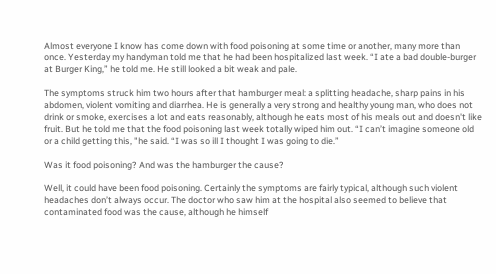Almost everyone I know has come down with food poisoning at some time or another, many more than once. Yesterday my handyman told me that he had been hospitalized last week. “I ate a bad double-burger at Burger King,” he told me. He still looked a bit weak and pale.

The symptoms struck him two hours after that hamburger meal: a splitting headache, sharp pains in his abdomen, violent vomiting and diarrhea. He is generally a very strong and healthy young man, who does not drink or smoke, exercises a lot and eats reasonably, although he eats most of his meals out and doesn't like fruit. But he told me that the food poisoning last week totally wiped him out. “I can’t imagine someone old or a child getting this, "he said. “I was so ill I thought I was going to die.”

Was it food poisoning? And was the hamburger the cause?

Well, it could have been food poisoning. Certainly the symptoms are fairly typical, although such violent headaches don’t always occur. The doctor who saw him at the hospital also seemed to believe that contaminated food was the cause, although he himself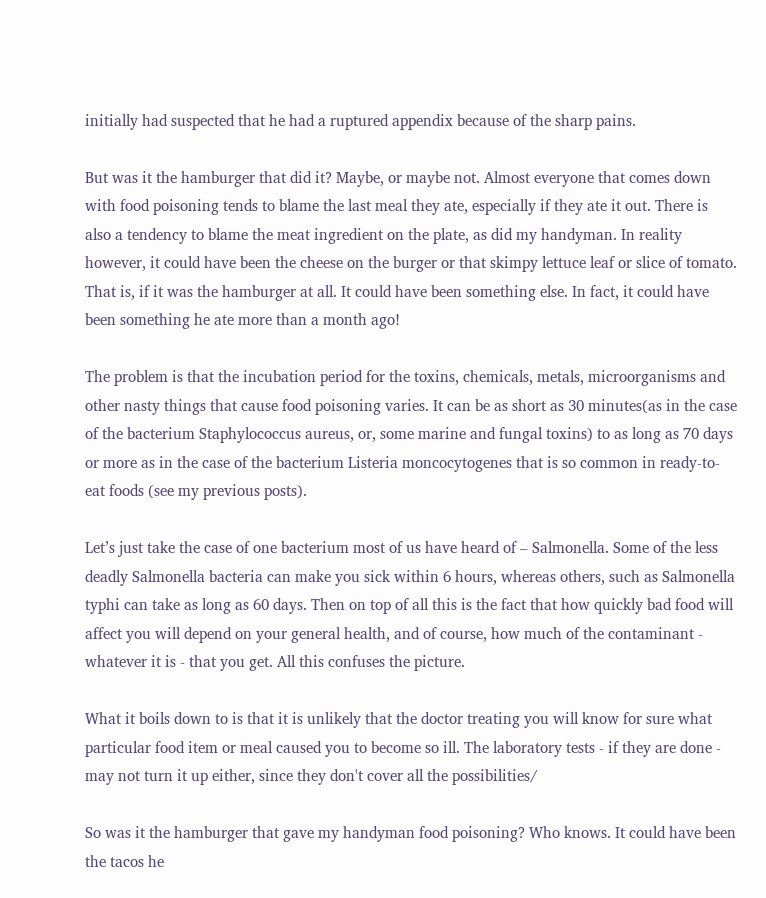initially had suspected that he had a ruptured appendix because of the sharp pains.

But was it the hamburger that did it? Maybe, or maybe not. Almost everyone that comes down with food poisoning tends to blame the last meal they ate, especially if they ate it out. There is also a tendency to blame the meat ingredient on the plate, as did my handyman. In reality however, it could have been the cheese on the burger or that skimpy lettuce leaf or slice of tomato. That is, if it was the hamburger at all. It could have been something else. In fact, it could have been something he ate more than a month ago!

The problem is that the incubation period for the toxins, chemicals, metals, microorganisms and other nasty things that cause food poisoning varies. It can be as short as 30 minutes(as in the case of the bacterium Staphylococcus aureus, or, some marine and fungal toxins) to as long as 70 days or more as in the case of the bacterium Listeria moncocytogenes that is so common in ready-to-eat foods (see my previous posts).

Let’s just take the case of one bacterium most of us have heard of – Salmonella. Some of the less deadly Salmonella bacteria can make you sick within 6 hours, whereas others, such as Salmonella typhi can take as long as 60 days. Then on top of all this is the fact that how quickly bad food will affect you will depend on your general health, and of course, how much of the contaminant - whatever it is - that you get. All this confuses the picture.

What it boils down to is that it is unlikely that the doctor treating you will know for sure what particular food item or meal caused you to become so ill. The laboratory tests - if they are done - may not turn it up either, since they don't cover all the possibilities/

So was it the hamburger that gave my handyman food poisoning? Who knows. It could have been the tacos he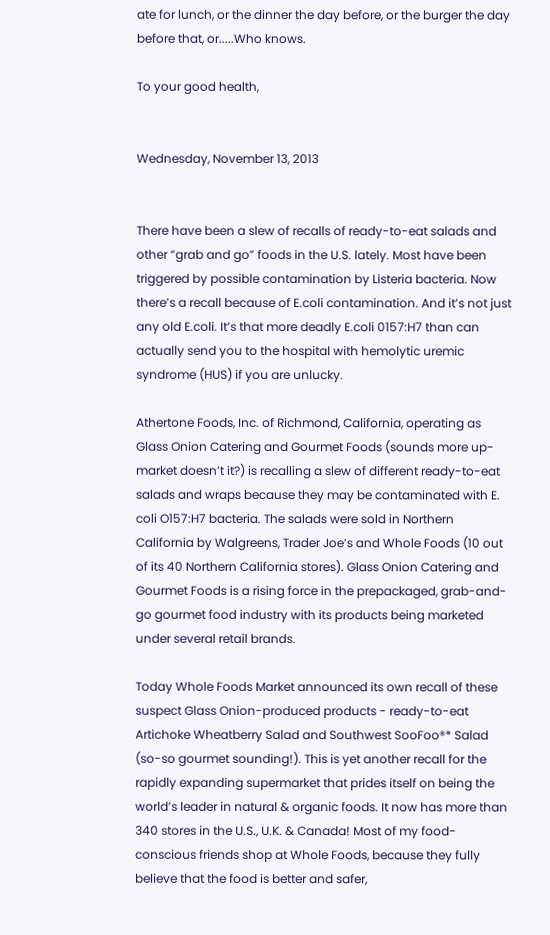ate for lunch, or the dinner the day before, or the burger the day before that, or.....Who knows.

To your good health,


Wednesday, November 13, 2013


There have been a slew of recalls of ready-to-eat salads and other “grab and go” foods in the U.S. lately. Most have been triggered by possible contamination by Listeria bacteria. Now there’s a recall because of E.coli contamination. And it’s not just any old E.coli. It’s that more deadly E.coli 0157:H7 than can actually send you to the hospital with hemolytic uremic syndrome (HUS) if you are unlucky.

Athertone Foods, Inc. of Richmond, California, operating as Glass Onion Catering and Gourmet Foods (sounds more up-market doesn’t it?) is recalling a slew of different ready-to-eat salads and wraps because they may be contaminated with E. coli O157:H7 bacteria. The salads were sold in Northern California by Walgreens, Trader Joe’s and Whole Foods (10 out of its 40 Northern California stores). Glass Onion Catering and Gourmet Foods is a rising force in the prepackaged, grab-and-go gourmet food industry with its products being marketed under several retail brands.

Today Whole Foods Market announced its own recall of these suspect Glass Onion-produced products - ready-to-eat Artichoke Wheatberry Salad and Southwest SooFoo®* Salad (so-so gourmet sounding!). This is yet another recall for the rapidly expanding supermarket that prides itself on being the world’s leader in natural & organic foods. It now has more than 340 stores in the U.S., U.K. & Canada! Most of my food-conscious friends shop at Whole Foods, because they fully believe that the food is better and safer,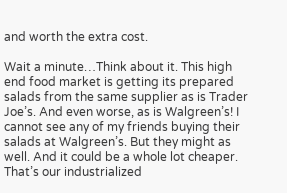and worth the extra cost.

Wait a minute…Think about it. This high end food market is getting its prepared salads from the same supplier as is Trader Joe’s. And even worse, as is Walgreen’s! I cannot see any of my friends buying their salads at Walgreen’s. But they might as well. And it could be a whole lot cheaper. That’s our industrialized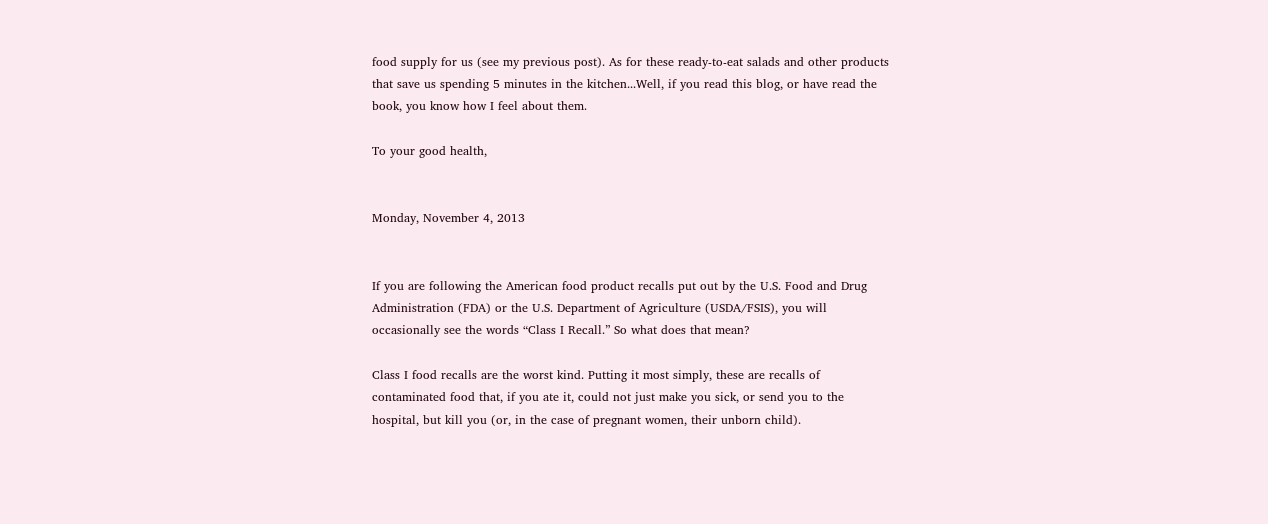food supply for us (see my previous post). As for these ready-to-eat salads and other products that save us spending 5 minutes in the kitchen...Well, if you read this blog, or have read the book, you know how I feel about them.

To your good health,


Monday, November 4, 2013


If you are following the American food product recalls put out by the U.S. Food and Drug Administration (FDA) or the U.S. Department of Agriculture (USDA/FSIS), you will occasionally see the words “Class I Recall.” So what does that mean?

Class I food recalls are the worst kind. Putting it most simply, these are recalls of contaminated food that, if you ate it, could not just make you sick, or send you to the hospital, but kill you (or, in the case of pregnant women, their unborn child).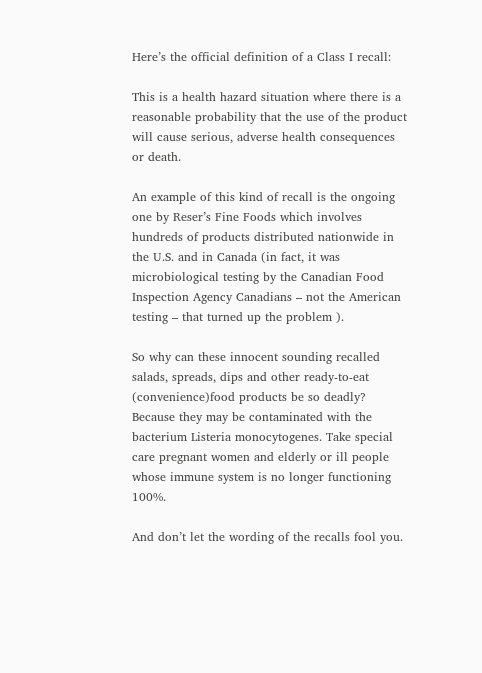Here’s the official definition of a Class I recall:

This is a health hazard situation where there is a reasonable probability that the use of the product will cause serious, adverse health consequences or death.

An example of this kind of recall is the ongoing one by Reser’s Fine Foods which involves hundreds of products distributed nationwide in the U.S. and in Canada (in fact, it was microbiological testing by the Canadian Food Inspection Agency Canadians – not the American testing – that turned up the problem ).

So why can these innocent sounding recalled salads, spreads, dips and other ready-to-eat (convenience)food products be so deadly? Because they may be contaminated with the bacterium Listeria monocytogenes. Take special care pregnant women and elderly or ill people whose immune system is no longer functioning 100%.

And don’t let the wording of the recalls fool you.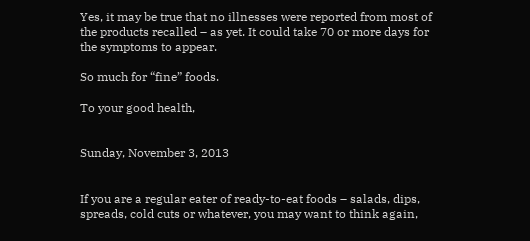Yes, it may be true that no illnesses were reported from most of the products recalled – as yet. It could take 70 or more days for the symptoms to appear.

So much for “fine” foods.

To your good health,


Sunday, November 3, 2013


If you are a regular eater of ready-to-eat foods – salads, dips, spreads, cold cuts or whatever, you may want to think again,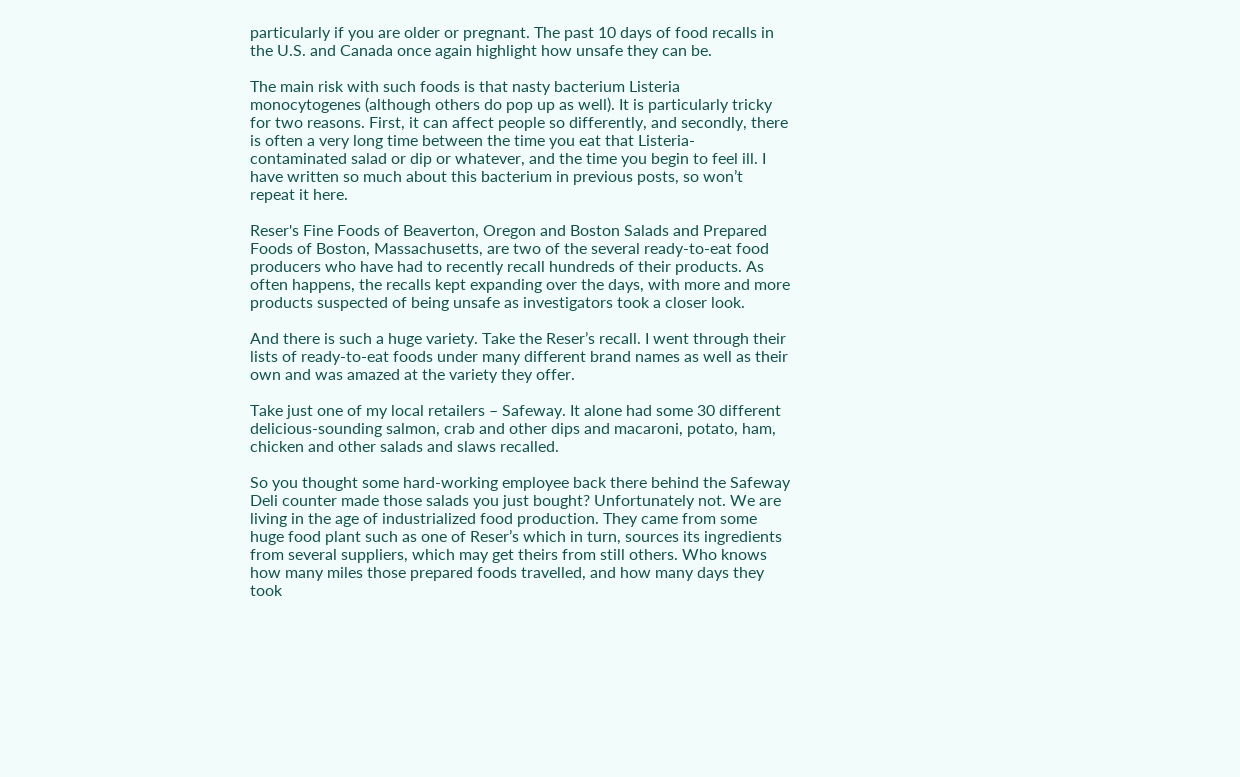particularly if you are older or pregnant. The past 10 days of food recalls in the U.S. and Canada once again highlight how unsafe they can be.

The main risk with such foods is that nasty bacterium Listeria monocytogenes (although others do pop up as well). It is particularly tricky for two reasons. First, it can affect people so differently, and secondly, there is often a very long time between the time you eat that Listeria-contaminated salad or dip or whatever, and the time you begin to feel ill. I have written so much about this bacterium in previous posts, so won’t repeat it here.

Reser's Fine Foods of Beaverton, Oregon and Boston Salads and Prepared Foods of Boston, Massachusetts, are two of the several ready-to-eat food producers who have had to recently recall hundreds of their products. As often happens, the recalls kept expanding over the days, with more and more products suspected of being unsafe as investigators took a closer look.

And there is such a huge variety. Take the Reser’s recall. I went through their lists of ready-to-eat foods under many different brand names as well as their own and was amazed at the variety they offer.

Take just one of my local retailers – Safeway. It alone had some 30 different delicious-sounding salmon, crab and other dips and macaroni, potato, ham, chicken and other salads and slaws recalled.

So you thought some hard-working employee back there behind the Safeway Deli counter made those salads you just bought? Unfortunately not. We are living in the age of industrialized food production. They came from some huge food plant such as one of Reser’s which in turn, sources its ingredients from several suppliers, which may get theirs from still others. Who knows how many miles those prepared foods travelled, and how many days they took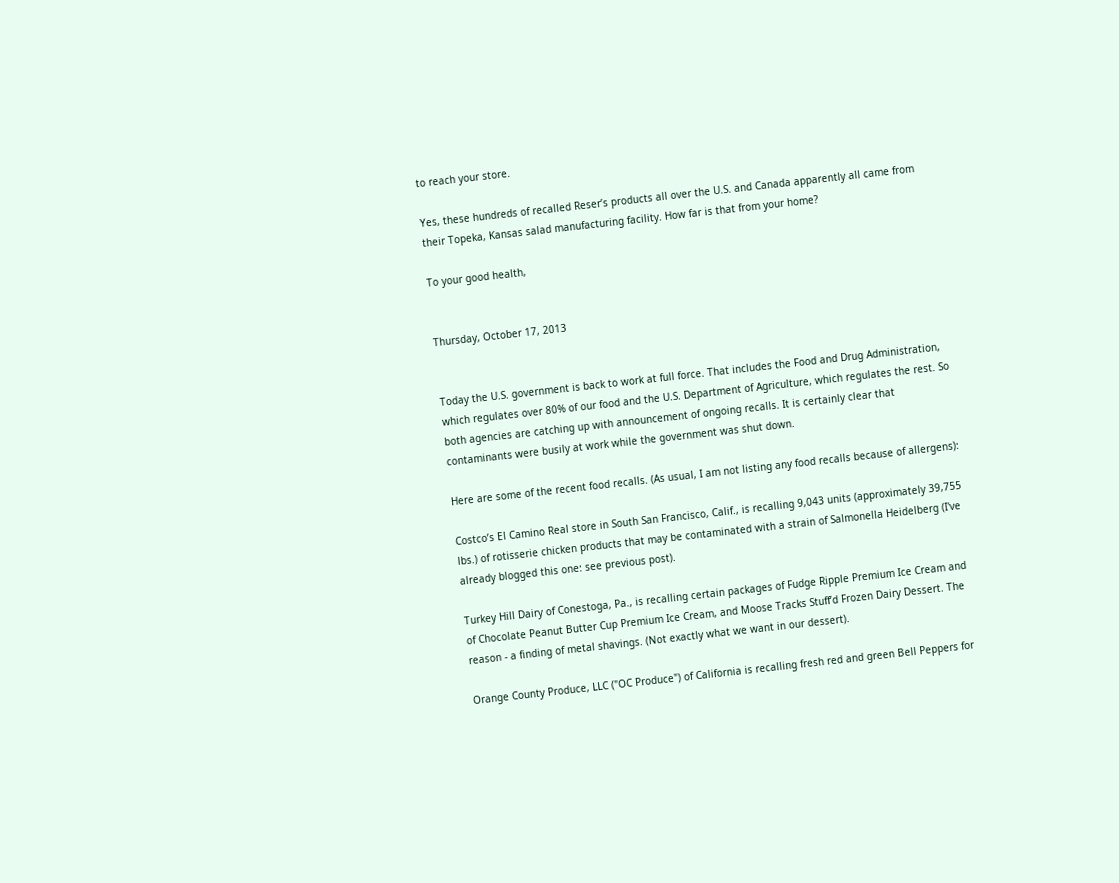to reach your store.

Yes, these hundreds of recalled Reser’s products all over the U.S. and Canada apparently all came from their Topeka, Kansas salad manufacturing facility. How far is that from your home?

To your good health,


Thursday, October 17, 2013


Today the U.S. government is back to work at full force. That includes the Food and Drug Administration, which regulates over 80% of our food and the U.S. Department of Agriculture, which regulates the rest. So both agencies are catching up with announcement of ongoing recalls. It is certainly clear that contaminants were busily at work while the government was shut down.

Here are some of the recent food recalls. (As usual, I am not listing any food recalls because of allergens):

Costco’s El Camino Real store in South San Francisco, Calif., is recalling 9,043 units (approximately 39,755 lbs.) of rotisserie chicken products that may be contaminated with a strain of Salmonella Heidelberg (I've already blogged this one: see previous post).

Turkey Hill Dairy of Conestoga, Pa., is recalling certain packages of Fudge Ripple Premium Ice Cream and of Chocolate Peanut Butter Cup Premium Ice Cream, and Moose Tracks Stuff’d Frozen Dairy Dessert. The reason - a finding of metal shavings. (Not exactly what we want in our dessert).

Orange County Produce, LLC ("OC Produce") of California is recalling fresh red and green Bell Peppers for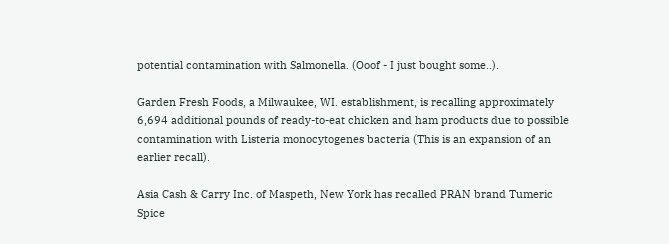potential contamination with Salmonella. (Ooof - I just bought some..).

Garden Fresh Foods, a Milwaukee, WI. establishment, is recalling approximately 6,694 additional pounds of ready-to-eat chicken and ham products due to possible contamination with Listeria monocytogenes bacteria (This is an expansion of an earlier recall).

Asia Cash & Carry Inc. of Maspeth, New York has recalled PRAN brand Tumeric Spice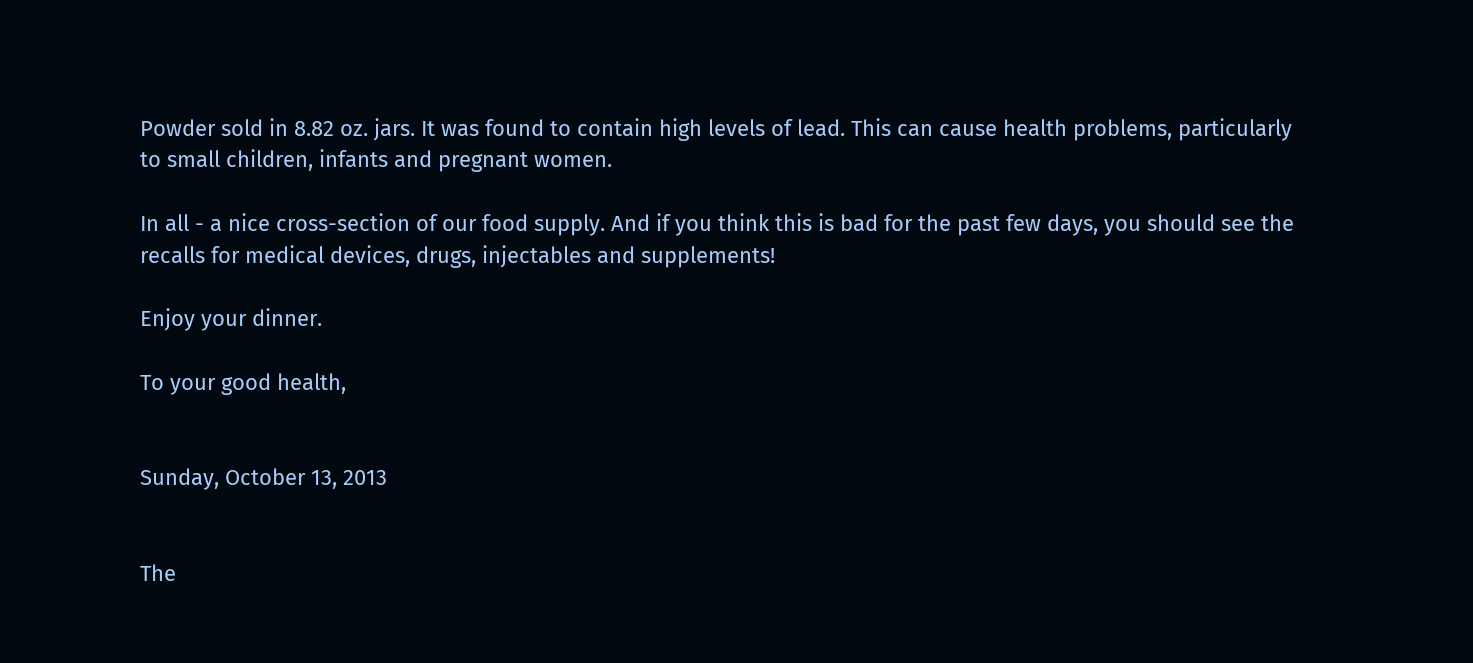Powder sold in 8.82 oz. jars. It was found to contain high levels of lead. This can cause health problems, particularly to small children, infants and pregnant women.

In all - a nice cross-section of our food supply. And if you think this is bad for the past few days, you should see the recalls for medical devices, drugs, injectables and supplements!

Enjoy your dinner.

To your good health,


Sunday, October 13, 2013


The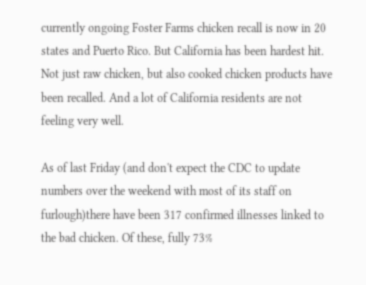currently ongoing Foster Farms chicken recall is now in 20 states and Puerto Rico. But California has been hardest hit. Not just raw chicken, but also cooked chicken products have been recalled. And a lot of California residents are not feeling very well.

As of last Friday (and don't expect the CDC to update numbers over the weekend with most of its staff on furlough)there have been 317 confirmed illnesses linked to the bad chicken. Of these, fully 73%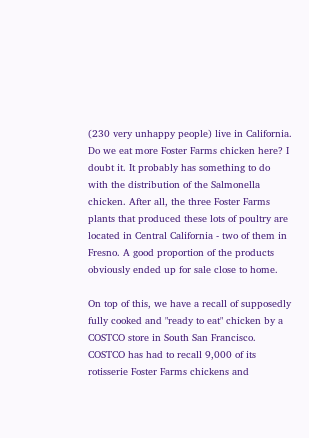(230 very unhappy people) live in California. Do we eat more Foster Farms chicken here? I doubt it. It probably has something to do with the distribution of the Salmonella chicken. After all, the three Foster Farms plants that produced these lots of poultry are located in Central California - two of them in Fresno. A good proportion of the products obviously ended up for sale close to home.

On top of this, we have a recall of supposedly fully cooked and "ready to eat" chicken by a COSTCO store in South San Francisco. COSTCO has had to recall 9,000 of its rotisserie Foster Farms chickens and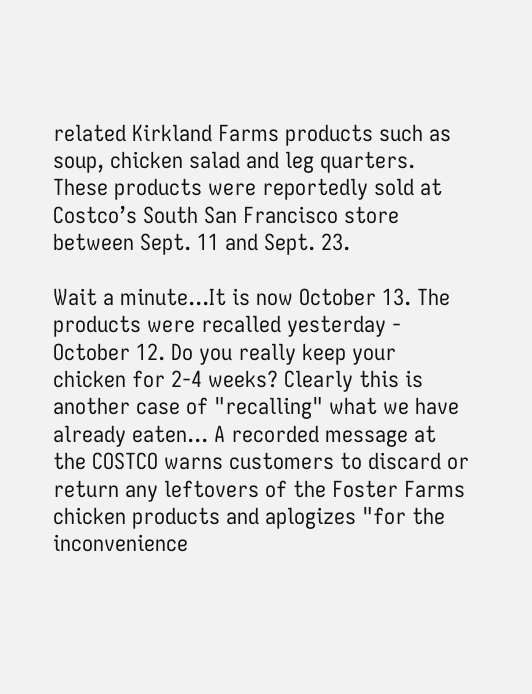related Kirkland Farms products such as soup, chicken salad and leg quarters. These products were reportedly sold at Costco’s South San Francisco store between Sept. 11 and Sept. 23.

Wait a minute...It is now October 13. The products were recalled yesterday - October 12. Do you really keep your chicken for 2-4 weeks? Clearly this is another case of "recalling" what we have already eaten... A recorded message at the COSTCO warns customers to discard or return any leftovers of the Foster Farms chicken products and aplogizes "for the inconvenience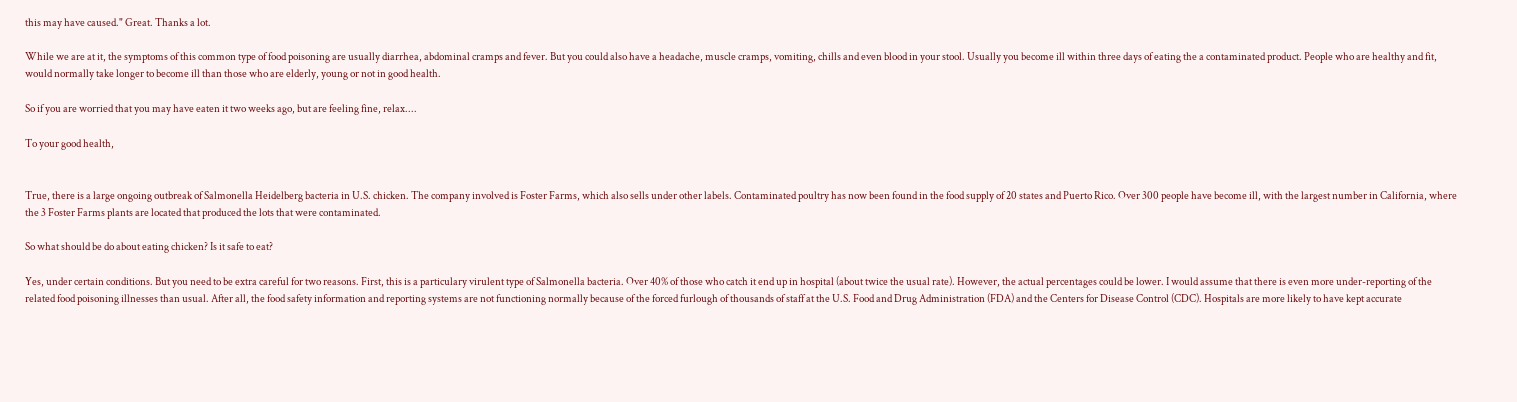this may have caused." Great. Thanks a lot.

While we are at it, the symptoms of this common type of food poisoning are usually diarrhea, abdominal cramps and fever. But you could also have a headache, muscle cramps, vomiting, chills and even blood in your stool. Usually you become ill within three days of eating the a contaminated product. People who are healthy and fit, would normally take longer to become ill than those who are elderly, young or not in good health.

So if you are worried that you may have eaten it two weeks ago, but are feeling fine, relax....

To your good health,


True, there is a large ongoing outbreak of Salmonella Heidelberg bacteria in U.S. chicken. The company involved is Foster Farms, which also sells under other labels. Contaminated poultry has now been found in the food supply of 20 states and Puerto Rico. Over 300 people have become ill, with the largest number in California, where the 3 Foster Farms plants are located that produced the lots that were contaminated.

So what should be do about eating chicken? Is it safe to eat?

Yes, under certain conditions. But you need to be extra careful for two reasons. First, this is a particulary virulent type of Salmonella bacteria. Over 40% of those who catch it end up in hospital (about twice the usual rate). However, the actual percentages could be lower. I would assume that there is even more under-reporting of the related food poisoning illnesses than usual. After all, the food safety information and reporting systems are not functioning normally because of the forced furlough of thousands of staff at the U.S. Food and Drug Administration (FDA) and the Centers for Disease Control (CDC). Hospitals are more likely to have kept accurate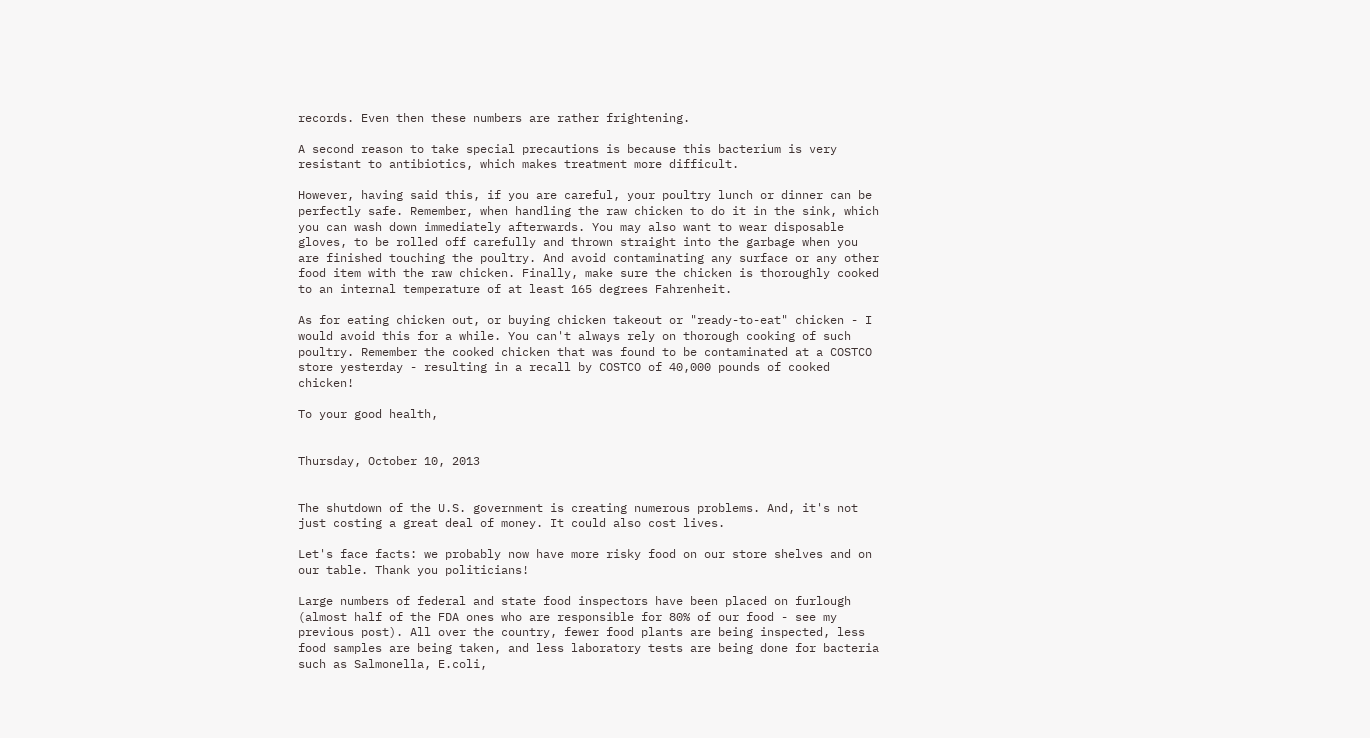records. Even then these numbers are rather frightening.

A second reason to take special precautions is because this bacterium is very resistant to antibiotics, which makes treatment more difficult.

However, having said this, if you are careful, your poultry lunch or dinner can be perfectly safe. Remember, when handling the raw chicken to do it in the sink, which you can wash down immediately afterwards. You may also want to wear disposable gloves, to be rolled off carefully and thrown straight into the garbage when you are finished touching the poultry. And avoid contaminating any surface or any other food item with the raw chicken. Finally, make sure the chicken is thoroughly cooked to an internal temperature of at least 165 degrees Fahrenheit.

As for eating chicken out, or buying chicken takeout or "ready-to-eat" chicken - I would avoid this for a while. You can't always rely on thorough cooking of such poultry. Remember the cooked chicken that was found to be contaminated at a COSTCO store yesterday - resulting in a recall by COSTCO of 40,000 pounds of cooked chicken!

To your good health,


Thursday, October 10, 2013


The shutdown of the U.S. government is creating numerous problems. And, it's not just costing a great deal of money. It could also cost lives.

Let's face facts: we probably now have more risky food on our store shelves and on our table. Thank you politicians!

Large numbers of federal and state food inspectors have been placed on furlough (almost half of the FDA ones who are responsible for 80% of our food - see my previous post). All over the country, fewer food plants are being inspected, less food samples are being taken, and less laboratory tests are being done for bacteria such as Salmonella, E.coli,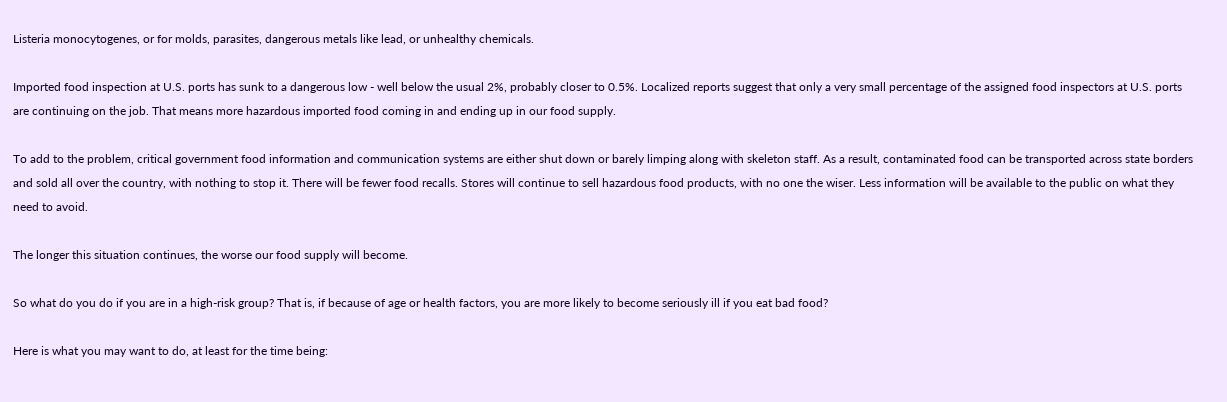Listeria monocytogenes, or for molds, parasites, dangerous metals like lead, or unhealthy chemicals.

Imported food inspection at U.S. ports has sunk to a dangerous low - well below the usual 2%, probably closer to 0.5%. Localized reports suggest that only a very small percentage of the assigned food inspectors at U.S. ports are continuing on the job. That means more hazardous imported food coming in and ending up in our food supply.

To add to the problem, critical government food information and communication systems are either shut down or barely limping along with skeleton staff. As a result, contaminated food can be transported across state borders and sold all over the country, with nothing to stop it. There will be fewer food recalls. Stores will continue to sell hazardous food products, with no one the wiser. Less information will be available to the public on what they need to avoid.

The longer this situation continues, the worse our food supply will become.

So what do you do if you are in a high-risk group? That is, if because of age or health factors, you are more likely to become seriously ill if you eat bad food?

Here is what you may want to do, at least for the time being: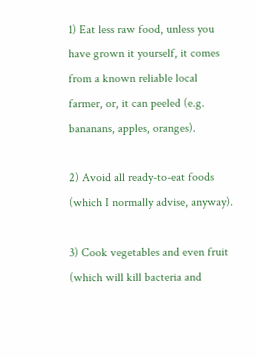1) Eat less raw food, unless you have grown it yourself, it comes from a known reliable local farmer, or, it can peeled (e.g. bananans, apples, oranges).

2) Avoid all ready-to-eat foods (which I normally advise, anyway).

3) Cook vegetables and even fruit (which will kill bacteria and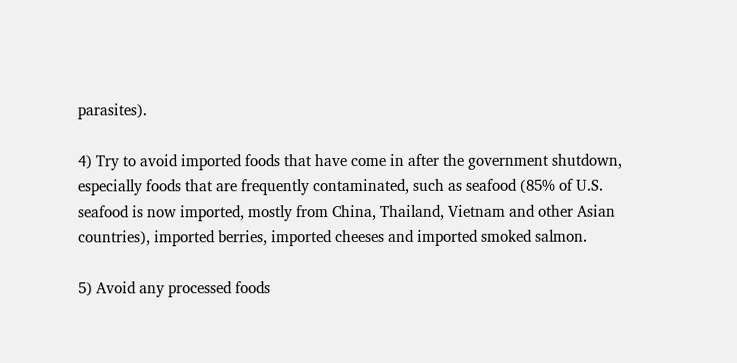parasites).

4) Try to avoid imported foods that have come in after the government shutdown, especially foods that are frequently contaminated, such as seafood (85% of U.S. seafood is now imported, mostly from China, Thailand, Vietnam and other Asian countries), imported berries, imported cheeses and imported smoked salmon.

5) Avoid any processed foods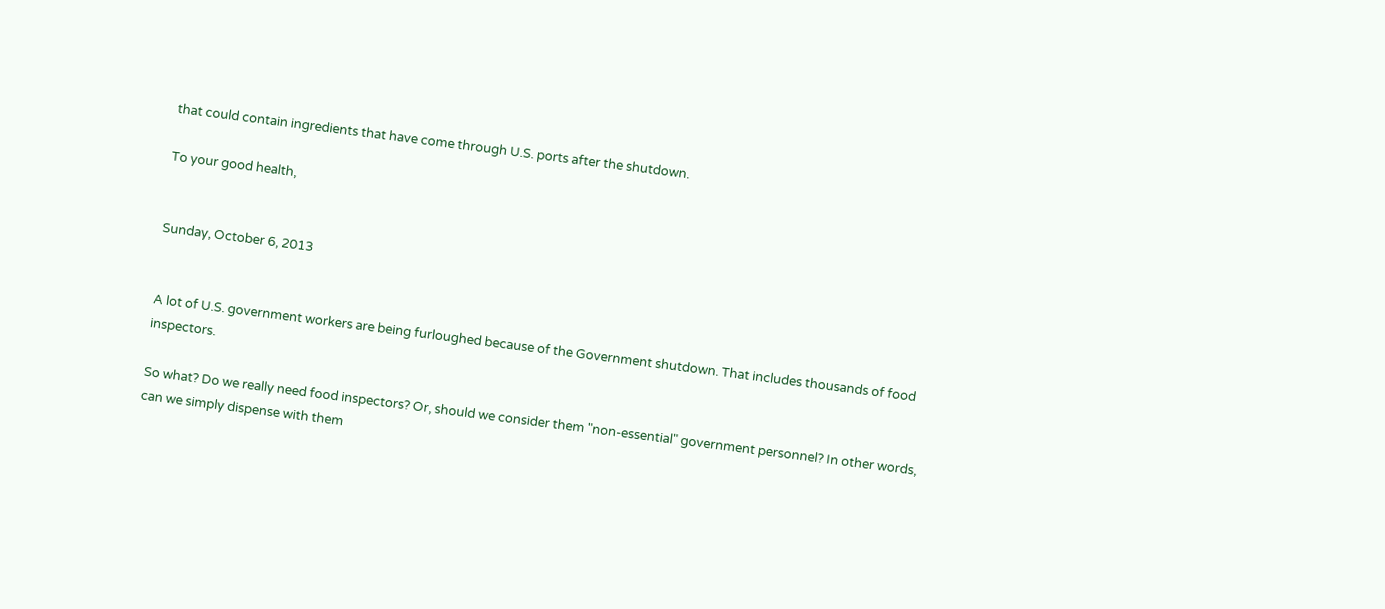that could contain ingredients that have come through U.S. ports after the shutdown.

To your good health,


Sunday, October 6, 2013


A lot of U.S. government workers are being furloughed because of the Government shutdown. That includes thousands of food inspectors.

So what? Do we really need food inspectors? Or, should we consider them "non-essential" government personnel? In other words, can we simply dispense with them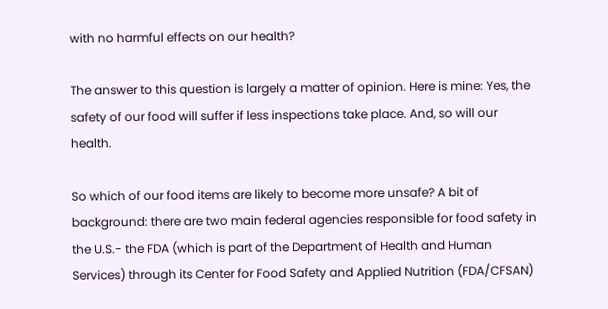with no harmful effects on our health?

The answer to this question is largely a matter of opinion. Here is mine: Yes, the safety of our food will suffer if less inspections take place. And, so will our health.

So which of our food items are likely to become more unsafe? A bit of background: there are two main federal agencies responsible for food safety in the U.S.- the FDA (which is part of the Department of Health and Human Services) through its Center for Food Safety and Applied Nutrition (FDA/CFSAN)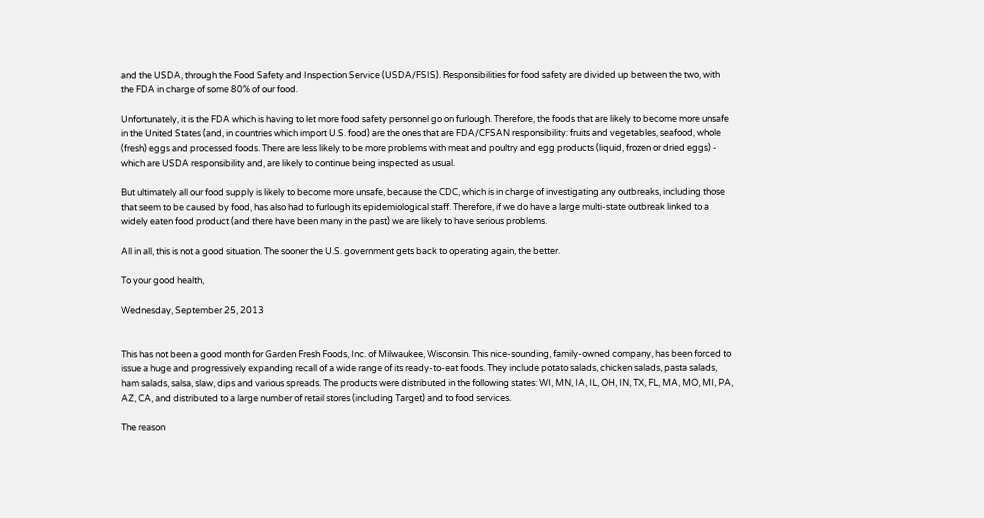and the USDA, through the Food Safety and Inspection Service (USDA/FSIS). Responsibilities for food safety are divided up between the two, with the FDA in charge of some 80% of our food.

Unfortunately, it is the FDA which is having to let more food safety personnel go on furlough. Therefore, the foods that are likely to become more unsafe in the United States (and, in countries which import U.S. food) are the ones that are FDA/CFSAN responsibility: fruits and vegetables, seafood, whole (fresh) eggs and processed foods. There are less likely to be more problems with meat and poultry and egg products (liquid, frozen or dried eggs) - which are USDA responsibility and, are likely to continue being inspected as usual.

But ultimately all our food supply is likely to become more unsafe, because the CDC, which is in charge of investigating any outbreaks, including those that seem to be caused by food, has also had to furlough its epidemiological staff. Therefore, if we do have a large multi-state outbreak linked to a widely eaten food product (and there have been many in the past) we are likely to have serious problems.

All in all, this is not a good situation. The sooner the U.S. government gets back to operating again, the better.

To your good health,

Wednesday, September 25, 2013


This has not been a good month for Garden Fresh Foods, Inc. of Milwaukee, Wisconsin. This nice-sounding, family-owned company, has been forced to issue a huge and progressively expanding recall of a wide range of its ready-to-eat foods. They include potato salads, chicken salads, pasta salads, ham salads, salsa, slaw, dips and various spreads. The products were distributed in the following states: WI, MN, IA, IL, OH, IN, TX, FL, MA, MO, MI, PA, AZ, CA, and distributed to a large number of retail stores (including Target) and to food services.

The reason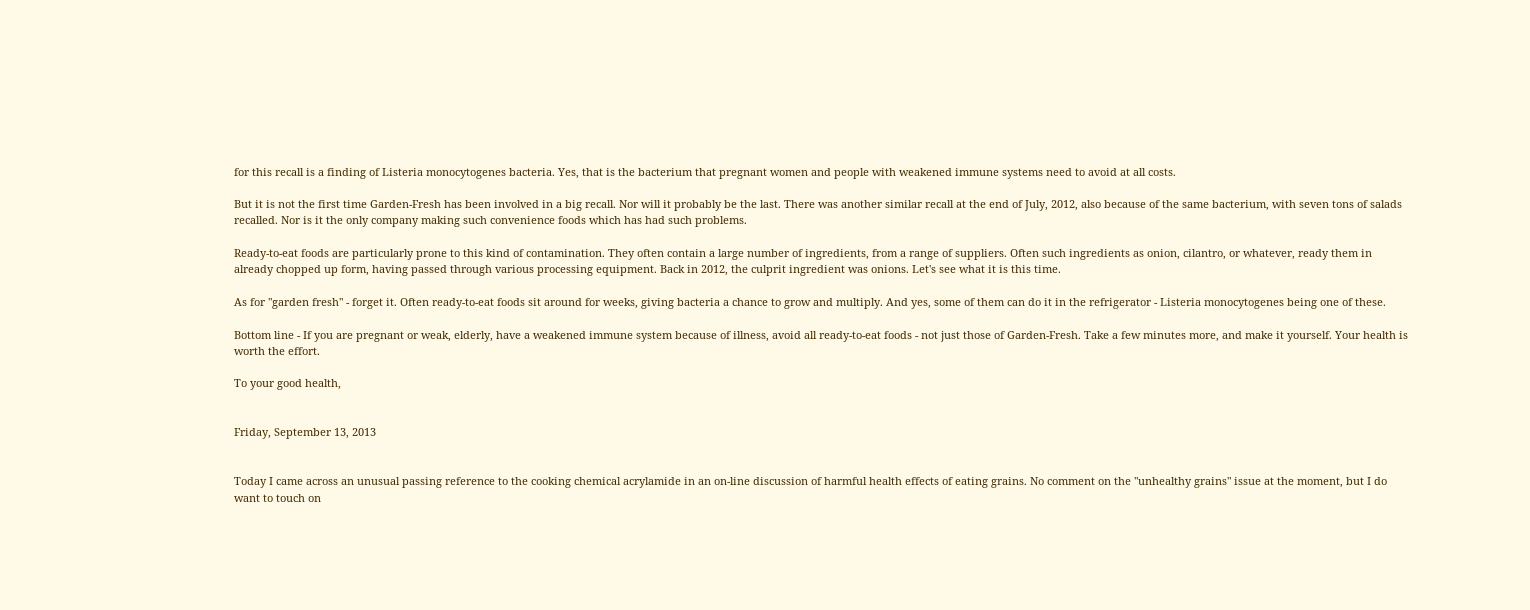for this recall is a finding of Listeria monocytogenes bacteria. Yes, that is the bacterium that pregnant women and people with weakened immune systems need to avoid at all costs.

But it is not the first time Garden-Fresh has been involved in a big recall. Nor will it probably be the last. There was another similar recall at the end of July, 2012, also because of the same bacterium, with seven tons of salads recalled. Nor is it the only company making such convenience foods which has had such problems.

Ready-to-eat foods are particularly prone to this kind of contamination. They often contain a large number of ingredients, from a range of suppliers. Often such ingredients as onion, cilantro, or whatever, ready them in already chopped up form, having passed through various processing equipment. Back in 2012, the culprit ingredient was onions. Let's see what it is this time.

As for "garden fresh" - forget it. Often ready-to-eat foods sit around for weeks, giving bacteria a chance to grow and multiply. And yes, some of them can do it in the refrigerator - Listeria monocytogenes being one of these.

Bottom line - If you are pregnant or weak, elderly, have a weakened immune system because of illness, avoid all ready-to-eat foods - not just those of Garden-Fresh. Take a few minutes more, and make it yourself. Your health is worth the effort.

To your good health,


Friday, September 13, 2013


Today I came across an unusual passing reference to the cooking chemical acrylamide in an on-line discussion of harmful health effects of eating grains. No comment on the "unhealthy grains" issue at the moment, but I do want to touch on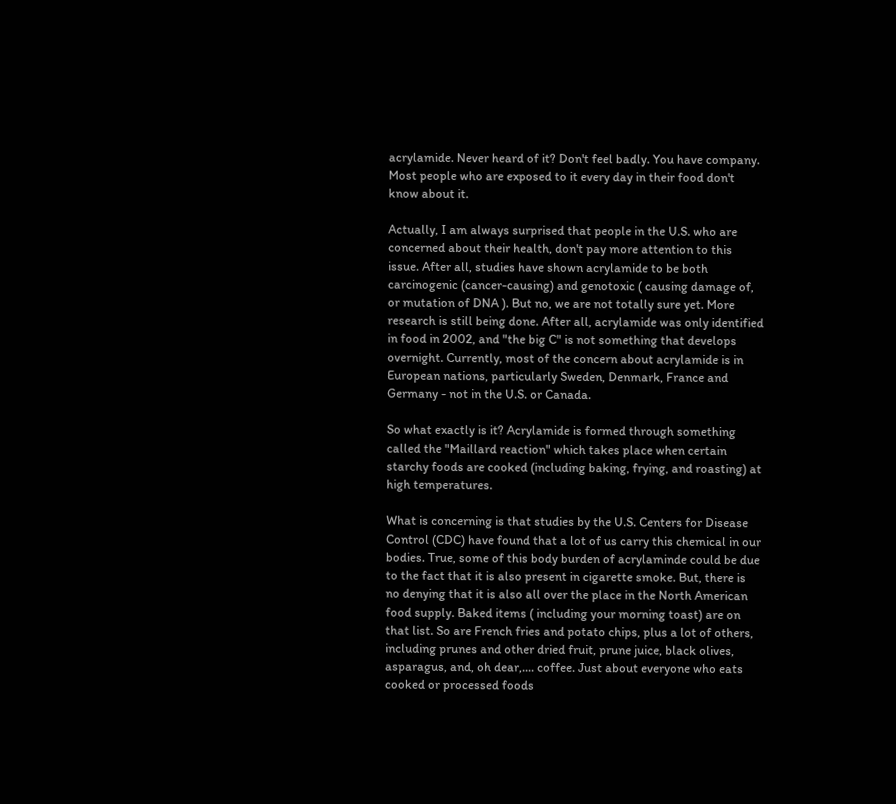acrylamide. Never heard of it? Don't feel badly. You have company. Most people who are exposed to it every day in their food don't know about it.

Actually, I am always surprised that people in the U.S. who are concerned about their health, don't pay more attention to this issue. After all, studies have shown acrylamide to be both carcinogenic (cancer-causing) and genotoxic ( causing damage of, or mutation of DNA ). But no, we are not totally sure yet. More research is still being done. After all, acrylamide was only identified in food in 2002, and "the big C" is not something that develops overnight. Currently, most of the concern about acrylamide is in European nations, particularly Sweden, Denmark, France and Germany - not in the U.S. or Canada.

So what exactly is it? Acrylamide is formed through something called the "Maillard reaction" which takes place when certain starchy foods are cooked (including baking, frying, and roasting) at high temperatures.

What is concerning is that studies by the U.S. Centers for Disease Control (CDC) have found that a lot of us carry this chemical in our bodies. True, some of this body burden of acrylaminde could be due to the fact that it is also present in cigarette smoke. But, there is no denying that it is also all over the place in the North American food supply. Baked items ( including your morning toast) are on that list. So are French fries and potato chips, plus a lot of others, including prunes and other dried fruit, prune juice, black olives, asparagus, and, oh dear,.... coffee. Just about everyone who eats cooked or processed foods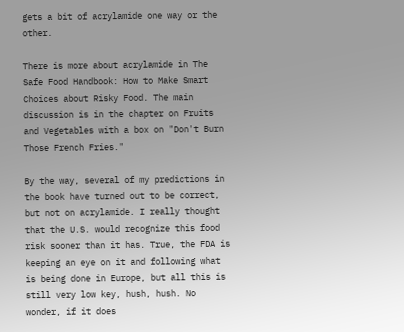gets a bit of acrylamide one way or the other.

There is more about acrylamide in The Safe Food Handbook: How to Make Smart Choices about Risky Food. The main discussion is in the chapter on Fruits and Vegetables with a box on "Don't Burn Those French Fries."

By the way, several of my predictions in the book have turned out to be correct, but not on acrylamide. I really thought that the U.S. would recognize this food risk sooner than it has. True, the FDA is keeping an eye on it and following what is being done in Europe, but all this is still very low key, hush, hush. No wonder, if it does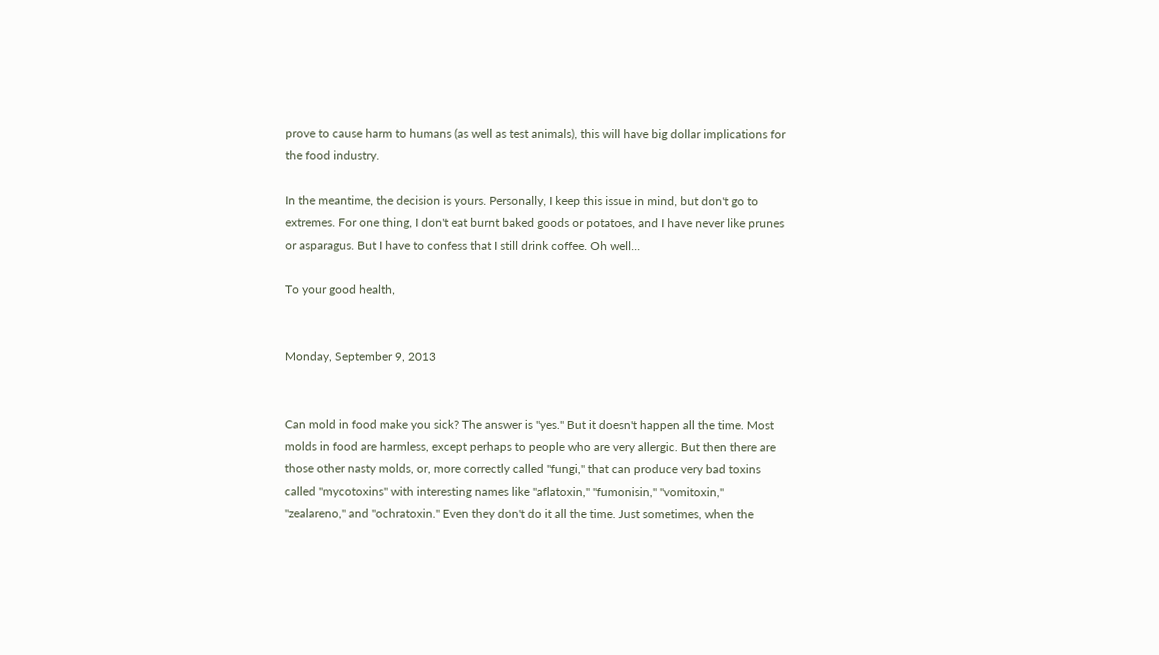prove to cause harm to humans (as well as test animals), this will have big dollar implications for the food industry.

In the meantime, the decision is yours. Personally, I keep this issue in mind, but don't go to extremes. For one thing, I don't eat burnt baked goods or potatoes, and I have never like prunes or asparagus. But I have to confess that I still drink coffee. Oh well...

To your good health,


Monday, September 9, 2013


Can mold in food make you sick? The answer is "yes." But it doesn't happen all the time. Most molds in food are harmless, except perhaps to people who are very allergic. But then there are those other nasty molds, or, more correctly called "fungi," that can produce very bad toxins called "mycotoxins" with interesting names like "aflatoxin," "fumonisin," "vomitoxin," "zealareno," and "ochratoxin." Even they don't do it all the time. Just sometimes, when the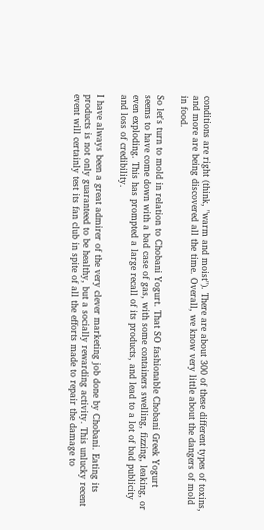conditions are right (think, "warm and moist"). There are about 300 of these different types of toxins, and more are being discovered all the time. Overall, we know very little about the dangers of mold in food.

So let's turn to mold in relation to Chobani Yogurt. That SO fashionable Chobani Greek Yogurt seems to have come down with a bad case of gas, with some containers swelling, fizzing, leaking, or even exploding. This has prompted a large recall of its products, and lead to a lot of bad publicity and loss of credibility.

I have always been a great admirer of the very clever marketing job done by Chobani. Eating its products is not only guaranteed to be healthy, but a socially rewarding activity. This unlucky recent event will certainly test its fan club in spite of all the efforts made to repair the damage to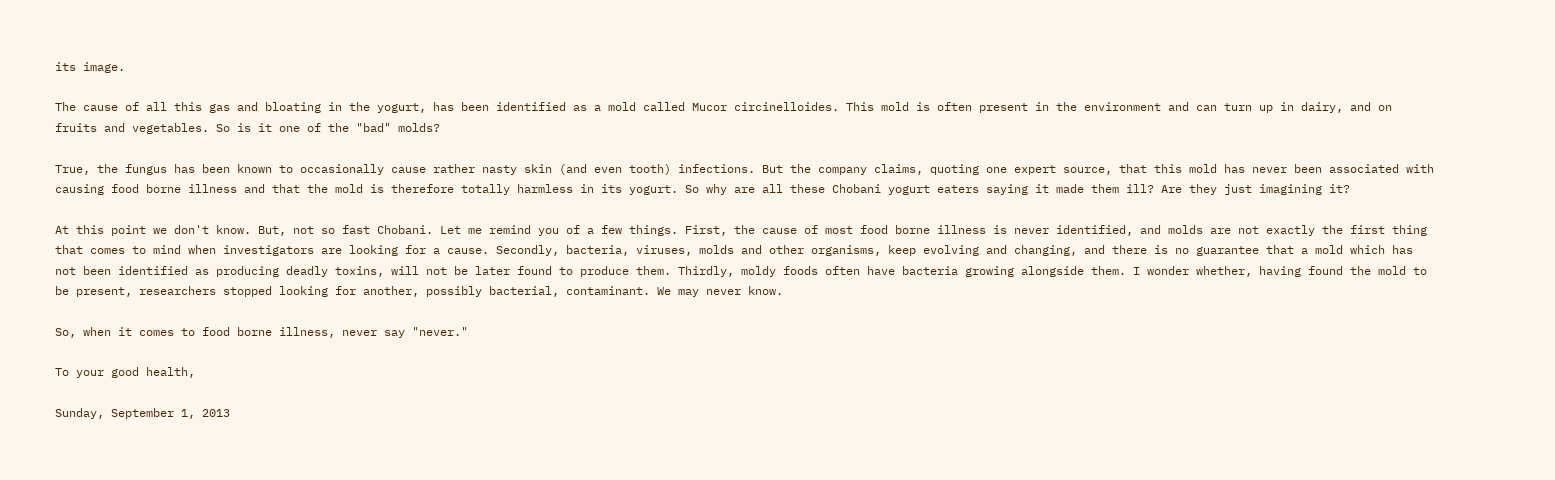its image.

The cause of all this gas and bloating in the yogurt, has been identified as a mold called Mucor circinelloides. This mold is often present in the environment and can turn up in dairy, and on fruits and vegetables. So is it one of the "bad" molds?

True, the fungus has been known to occasionally cause rather nasty skin (and even tooth) infections. But the company claims, quoting one expert source, that this mold has never been associated with causing food borne illness and that the mold is therefore totally harmless in its yogurt. So why are all these Chobani yogurt eaters saying it made them ill? Are they just imagining it?

At this point we don't know. But, not so fast Chobani. Let me remind you of a few things. First, the cause of most food borne illness is never identified, and molds are not exactly the first thing that comes to mind when investigators are looking for a cause. Secondly, bacteria, viruses, molds and other organisms, keep evolving and changing, and there is no guarantee that a mold which has not been identified as producing deadly toxins, will not be later found to produce them. Thirdly, moldy foods often have bacteria growing alongside them. I wonder whether, having found the mold to be present, researchers stopped looking for another, possibly bacterial, contaminant. We may never know.

So, when it comes to food borne illness, never say "never."

To your good health,

Sunday, September 1, 2013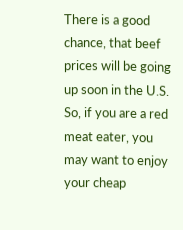There is a good chance, that beef prices will be going up soon in the U.S. So, if you are a red meat eater, you may want to enjoy your cheap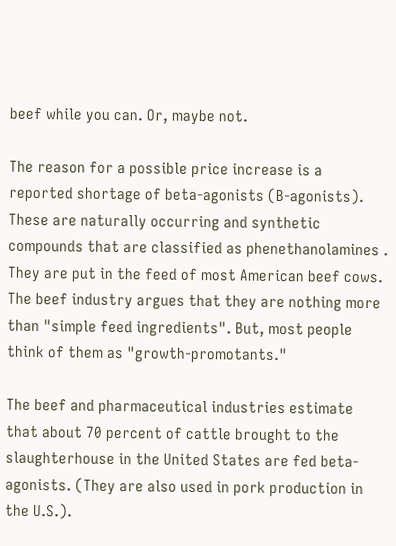beef while you can. Or, maybe not.

The reason for a possible price increase is a reported shortage of beta-agonists (B-agonists). These are naturally occurring and synthetic compounds that are classified as phenethanolamines . They are put in the feed of most American beef cows. The beef industry argues that they are nothing more than "simple feed ingredients". But, most people think of them as "growth-promotants."

The beef and pharmaceutical industries estimate that about 70 percent of cattle brought to the slaughterhouse in the United States are fed beta-agonists. (They are also used in pork production in the U.S.).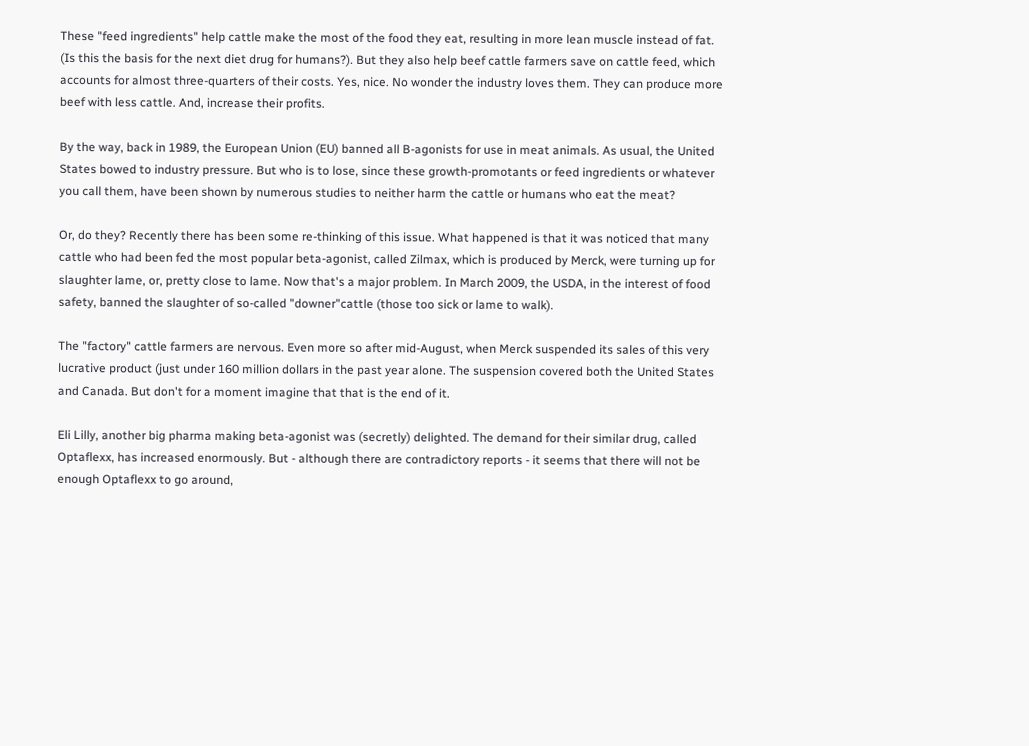These "feed ingredients" help cattle make the most of the food they eat, resulting in more lean muscle instead of fat. (Is this the basis for the next diet drug for humans?). But they also help beef cattle farmers save on cattle feed, which accounts for almost three-quarters of their costs. Yes, nice. No wonder the industry loves them. They can produce more beef with less cattle. And, increase their profits.

By the way, back in 1989, the European Union (EU) banned all B-agonists for use in meat animals. As usual, the United States bowed to industry pressure. But who is to lose, since these growth-promotants or feed ingredients or whatever you call them, have been shown by numerous studies to neither harm the cattle or humans who eat the meat?

Or, do they? Recently there has been some re-thinking of this issue. What happened is that it was noticed that many cattle who had been fed the most popular beta-agonist, called Zilmax, which is produced by Merck, were turning up for slaughter lame, or, pretty close to lame. Now that's a major problem. In March 2009, the USDA, in the interest of food safety, banned the slaughter of so-called "downer"cattle (those too sick or lame to walk).

The "factory" cattle farmers are nervous. Even more so after mid-August, when Merck suspended its sales of this very lucrative product (just under 160 million dollars in the past year alone. The suspension covered both the United States and Canada. But don't for a moment imagine that that is the end of it.

Eli Lilly, another big pharma making beta-agonist was (secretly) delighted. The demand for their similar drug, called Optaflexx, has increased enormously. But - although there are contradictory reports - it seems that there will not be enough Optaflexx to go around,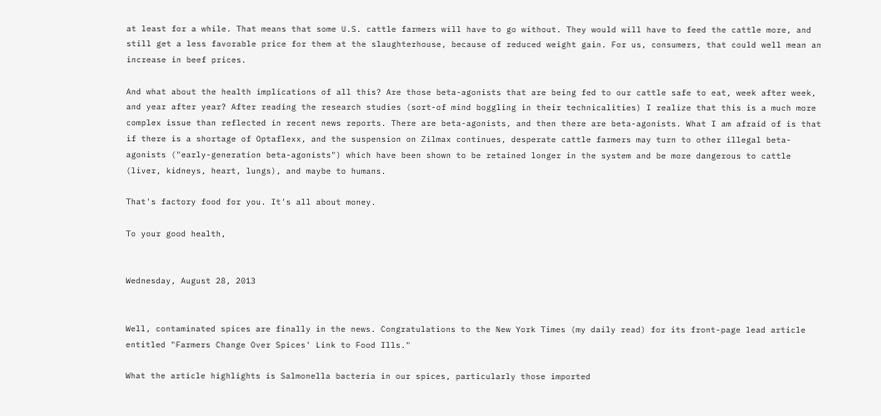at least for a while. That means that some U.S. cattle farmers will have to go without. They would will have to feed the cattle more, and still get a less favorable price for them at the slaughterhouse, because of reduced weight gain. For us, consumers, that could well mean an increase in beef prices.

And what about the health implications of all this? Are those beta-agonists that are being fed to our cattle safe to eat, week after week, and year after year? After reading the research studies (sort-of mind boggling in their technicalities) I realize that this is a much more complex issue than reflected in recent news reports. There are beta-agonists, and then there are beta-agonists. What I am afraid of is that if there is a shortage of Optaflexx, and the suspension on Zilmax continues, desperate cattle farmers may turn to other illegal beta-agonists ("early-generation beta-agonists") which have been shown to be retained longer in the system and be more dangerous to cattle (liver, kidneys, heart, lungs), and maybe to humans.

That's factory food for you. It's all about money.

To your good health,


Wednesday, August 28, 2013


Well, contaminated spices are finally in the news. Congratulations to the New York Times (my daily read) for its front-page lead article entitled "Farmers Change Over Spices' Link to Food Ills."

What the article highlights is Salmonella bacteria in our spices, particularly those imported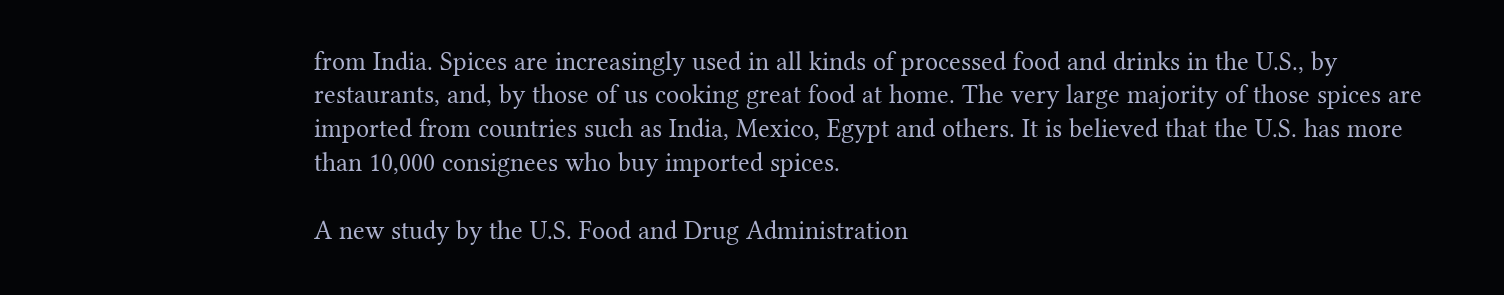from India. Spices are increasingly used in all kinds of processed food and drinks in the U.S., by restaurants, and, by those of us cooking great food at home. The very large majority of those spices are imported from countries such as India, Mexico, Egypt and others. It is believed that the U.S. has more than 10,000 consignees who buy imported spices.

A new study by the U.S. Food and Drug Administration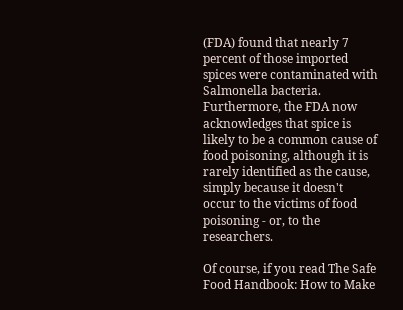(FDA) found that nearly 7 percent of those imported spices were contaminated with Salmonella bacteria. Furthermore, the FDA now acknowledges that spice is likely to be a common cause of food poisoning, although it is rarely identified as the cause, simply because it doesn't occur to the victims of food poisoning - or, to the researchers.

Of course, if you read The Safe Food Handbook: How to Make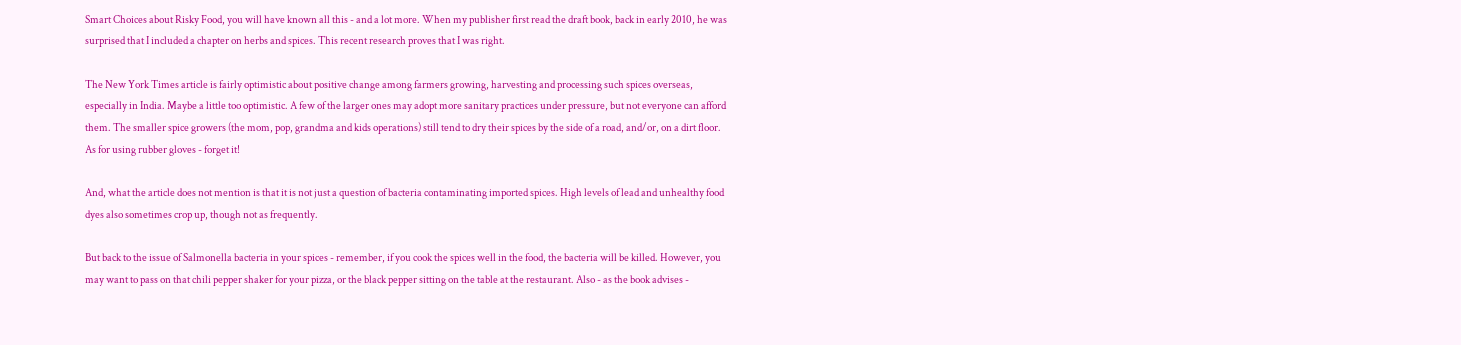Smart Choices about Risky Food, you will have known all this - and a lot more. When my publisher first read the draft book, back in early 2010, he was surprised that I included a chapter on herbs and spices. This recent research proves that I was right.

The New York Times article is fairly optimistic about positive change among farmers growing, harvesting and processing such spices overseas, especially in India. Maybe a little too optimistic. A few of the larger ones may adopt more sanitary practices under pressure, but not everyone can afford them. The smaller spice growers (the mom, pop, grandma and kids operations) still tend to dry their spices by the side of a road, and/or, on a dirt floor. As for using rubber gloves - forget it!

And, what the article does not mention is that it is not just a question of bacteria contaminating imported spices. High levels of lead and unhealthy food dyes also sometimes crop up, though not as frequently.

But back to the issue of Salmonella bacteria in your spices - remember, if you cook the spices well in the food, the bacteria will be killed. However, you may want to pass on that chili pepper shaker for your pizza, or the black pepper sitting on the table at the restaurant. Also - as the book advises -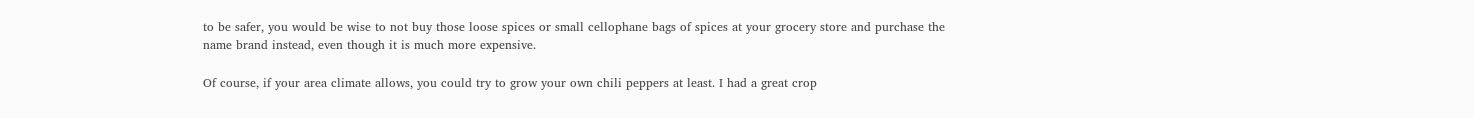to be safer, you would be wise to not buy those loose spices or small cellophane bags of spices at your grocery store and purchase the name brand instead, even though it is much more expensive.

Of course, if your area climate allows, you could try to grow your own chili peppers at least. I had a great crop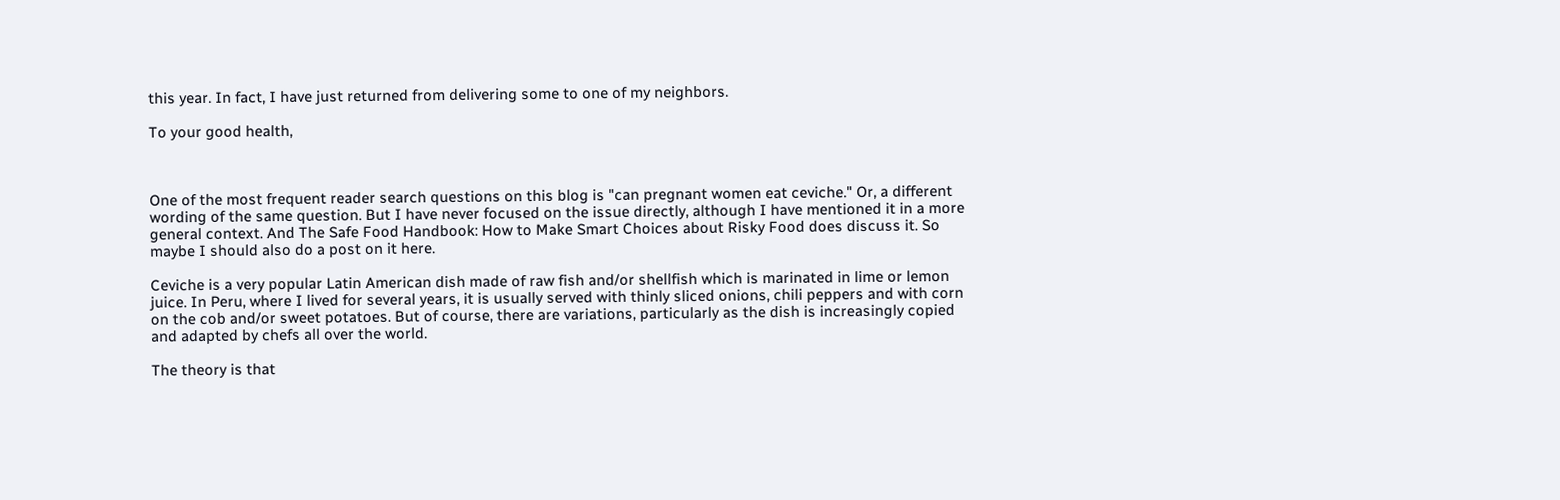this year. In fact, I have just returned from delivering some to one of my neighbors.

To your good health,



One of the most frequent reader search questions on this blog is "can pregnant women eat ceviche." Or, a different wording of the same question. But I have never focused on the issue directly, although I have mentioned it in a more general context. And The Safe Food Handbook: How to Make Smart Choices about Risky Food does discuss it. So maybe I should also do a post on it here.

Ceviche is a very popular Latin American dish made of raw fish and/or shellfish which is marinated in lime or lemon juice. In Peru, where I lived for several years, it is usually served with thinly sliced onions, chili peppers and with corn on the cob and/or sweet potatoes. But of course, there are variations, particularly as the dish is increasingly copied and adapted by chefs all over the world.

The theory is that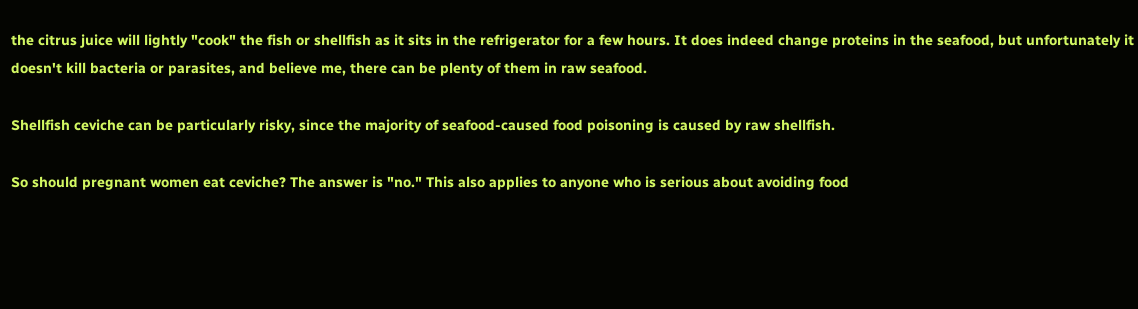the citrus juice will lightly "cook" the fish or shellfish as it sits in the refrigerator for a few hours. It does indeed change proteins in the seafood, but unfortunately it doesn't kill bacteria or parasites, and believe me, there can be plenty of them in raw seafood.

Shellfish ceviche can be particularly risky, since the majority of seafood-caused food poisoning is caused by raw shellfish.

So should pregnant women eat ceviche? The answer is "no." This also applies to anyone who is serious about avoiding food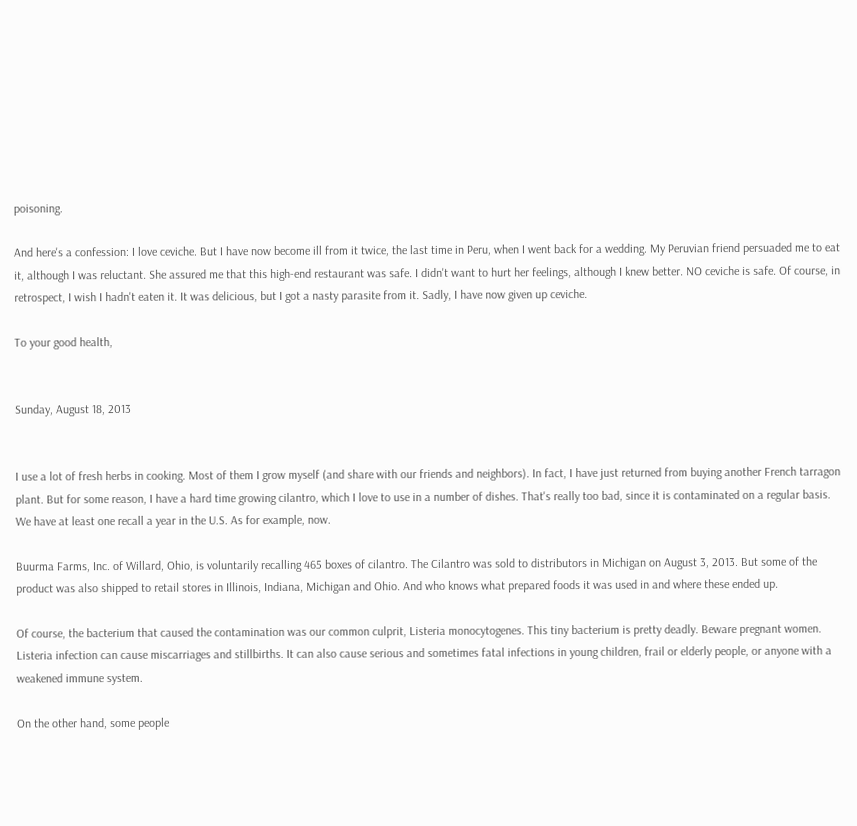poisoning.

And here's a confession: I love ceviche. But I have now become ill from it twice, the last time in Peru, when I went back for a wedding. My Peruvian friend persuaded me to eat it, although I was reluctant. She assured me that this high-end restaurant was safe. I didn't want to hurt her feelings, although I knew better. NO ceviche is safe. Of course, in retrospect, I wish I hadn't eaten it. It was delicious, but I got a nasty parasite from it. Sadly, I have now given up ceviche.

To your good health,


Sunday, August 18, 2013


I use a lot of fresh herbs in cooking. Most of them I grow myself (and share with our friends and neighbors). In fact, I have just returned from buying another French tarragon plant. But for some reason, I have a hard time growing cilantro, which I love to use in a number of dishes. That's really too bad, since it is contaminated on a regular basis. We have at least one recall a year in the U.S. As for example, now.

Buurma Farms, Inc. of Willard, Ohio, is voluntarily recalling 465 boxes of cilantro. The Cilantro was sold to distributors in Michigan on August 3, 2013. But some of the product was also shipped to retail stores in Illinois, Indiana, Michigan and Ohio. And who knows what prepared foods it was used in and where these ended up.

Of course, the bacterium that caused the contamination was our common culprit, Listeria monocytogenes. This tiny bacterium is pretty deadly. Beware pregnant women. Listeria infection can cause miscarriages and stillbirths. It can also cause serious and sometimes fatal infections in young children, frail or elderly people, or anyone with a weakened immune system.

On the other hand, some people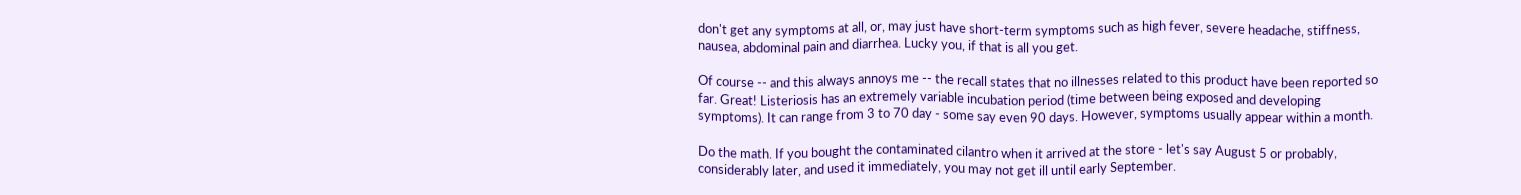don't get any symptoms at all, or, may just have short-term symptoms such as high fever, severe headache, stiffness, nausea, abdominal pain and diarrhea. Lucky you, if that is all you get.

Of course -- and this always annoys me -- the recall states that no illnesses related to this product have been reported so far. Great! Listeriosis has an extremely variable incubation period (time between being exposed and developing symptoms). It can range from 3 to 70 day - some say even 90 days. However, symptoms usually appear within a month.

Do the math. If you bought the contaminated cilantro when it arrived at the store - let's say August 5 or probably, considerably later, and used it immediately, you may not get ill until early September.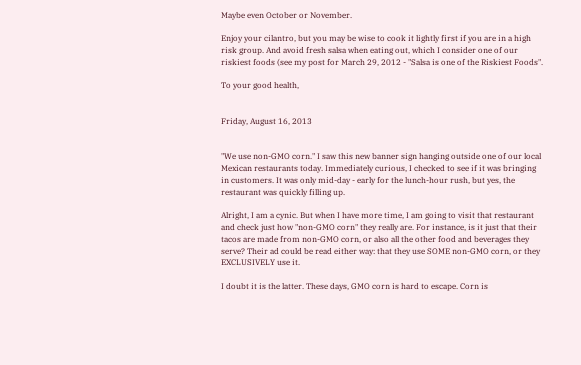Maybe even October or November.

Enjoy your cilantro, but you may be wise to cook it lightly first if you are in a high risk group. And avoid fresh salsa when eating out, which I consider one of our riskiest foods (see my post for March 29, 2012 - "Salsa is one of the Riskiest Foods".

To your good health,


Friday, August 16, 2013


"We use non-GMO corn." I saw this new banner sign hanging outside one of our local Mexican restaurants today. Immediately curious, I checked to see if it was bringing in customers. It was only mid-day - early for the lunch-hour rush, but yes, the restaurant was quickly filling up.

Alright, I am a cynic. But when I have more time, I am going to visit that restaurant and check just how "non-GMO corn" they really are. For instance, is it just that their tacos are made from non-GMO corn, or also all the other food and beverages they serve? Their ad could be read either way: that they use SOME non-GMO corn, or they EXCLUSIVELY use it.

I doubt it is the latter. These days, GMO corn is hard to escape. Corn is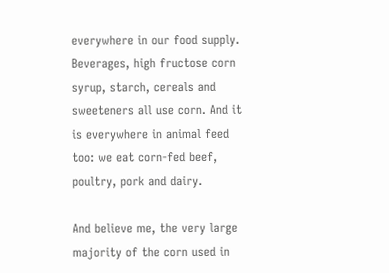everywhere in our food supply. Beverages, high fructose corn syrup, starch, cereals and sweeteners all use corn. And it is everywhere in animal feed too: we eat corn-fed beef, poultry, pork and dairy.

And believe me, the very large majority of the corn used in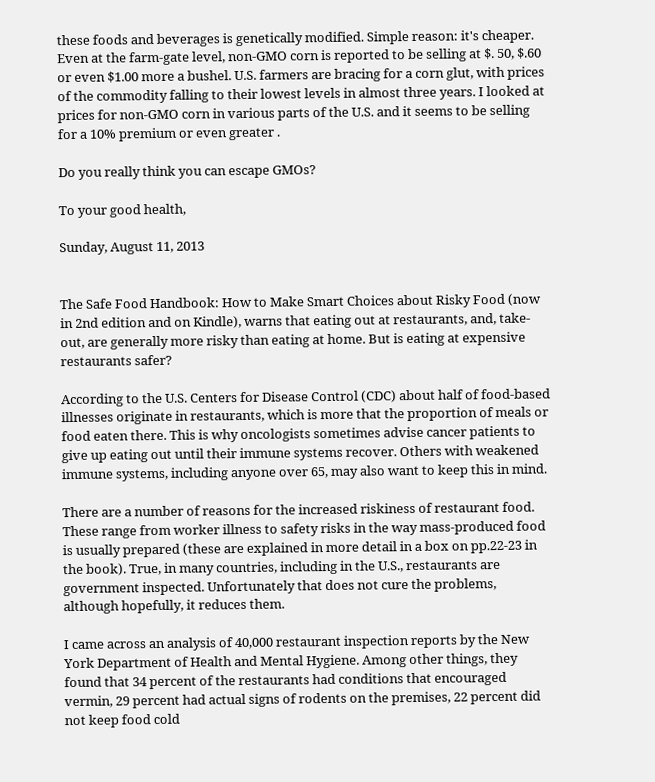these foods and beverages is genetically modified. Simple reason: it's cheaper. Even at the farm-gate level, non-GMO corn is reported to be selling at $. 50, $.60 or even $1.00 more a bushel. U.S. farmers are bracing for a corn glut, with prices of the commodity falling to their lowest levels in almost three years. I looked at prices for non-GMO corn in various parts of the U.S. and it seems to be selling for a 10% premium or even greater .

Do you really think you can escape GMOs?

To your good health,

Sunday, August 11, 2013


The Safe Food Handbook: How to Make Smart Choices about Risky Food (now in 2nd edition and on Kindle), warns that eating out at restaurants, and, take-out, are generally more risky than eating at home. But is eating at expensive restaurants safer?

According to the U.S. Centers for Disease Control (CDC) about half of food-based illnesses originate in restaurants, which is more that the proportion of meals or food eaten there. This is why oncologists sometimes advise cancer patients to give up eating out until their immune systems recover. Others with weakened immune systems, including anyone over 65, may also want to keep this in mind.

There are a number of reasons for the increased riskiness of restaurant food. These range from worker illness to safety risks in the way mass-produced food is usually prepared (these are explained in more detail in a box on pp.22-23 in the book). True, in many countries, including in the U.S., restaurants are government inspected. Unfortunately that does not cure the problems, although hopefully, it reduces them.

I came across an analysis of 40,000 restaurant inspection reports by the New York Department of Health and Mental Hygiene. Among other things, they found that 34 percent of the restaurants had conditions that encouraged vermin, 29 percent had actual signs of rodents on the premises, 22 percent did not keep food cold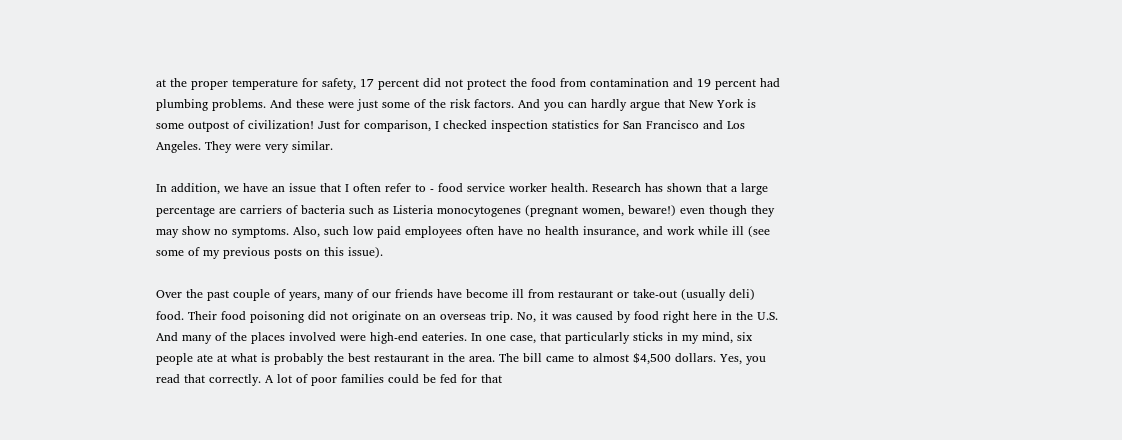at the proper temperature for safety, 17 percent did not protect the food from contamination and 19 percent had plumbing problems. And these were just some of the risk factors. And you can hardly argue that New York is some outpost of civilization! Just for comparison, I checked inspection statistics for San Francisco and Los Angeles. They were very similar.

In addition, we have an issue that I often refer to - food service worker health. Research has shown that a large percentage are carriers of bacteria such as Listeria monocytogenes (pregnant women, beware!) even though they may show no symptoms. Also, such low paid employees often have no health insurance, and work while ill (see some of my previous posts on this issue).

Over the past couple of years, many of our friends have become ill from restaurant or take-out (usually deli) food. Their food poisoning did not originate on an overseas trip. No, it was caused by food right here in the U.S. And many of the places involved were high-end eateries. In one case, that particularly sticks in my mind, six people ate at what is probably the best restaurant in the area. The bill came to almost $4,500 dollars. Yes, you read that correctly. A lot of poor families could be fed for that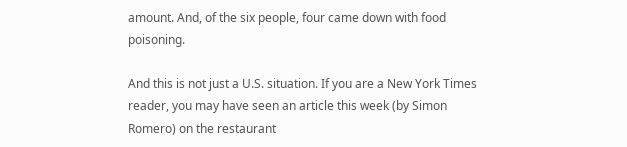amount. And, of the six people, four came down with food poisoning.

And this is not just a U.S. situation. If you are a New York Times reader, you may have seen an article this week (by Simon Romero) on the restaurant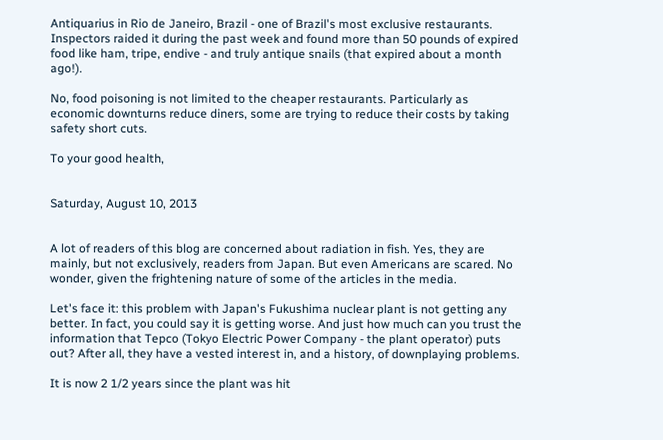Antiquarius in Rio de Janeiro, Brazil - one of Brazil's most exclusive restaurants. Inspectors raided it during the past week and found more than 50 pounds of expired food like ham, tripe, endive - and truly antique snails (that expired about a month ago!).

No, food poisoning is not limited to the cheaper restaurants. Particularly as economic downturns reduce diners, some are trying to reduce their costs by taking safety short cuts.

To your good health,


Saturday, August 10, 2013


A lot of readers of this blog are concerned about radiation in fish. Yes, they are mainly, but not exclusively, readers from Japan. But even Americans are scared. No wonder, given the frightening nature of some of the articles in the media.

Let's face it: this problem with Japan's Fukushima nuclear plant is not getting any better. In fact, you could say it is getting worse. And just how much can you trust the information that Tepco (Tokyo Electric Power Company - the plant operator) puts out? After all, they have a vested interest in, and a history, of downplaying problems.

It is now 2 1/2 years since the plant was hit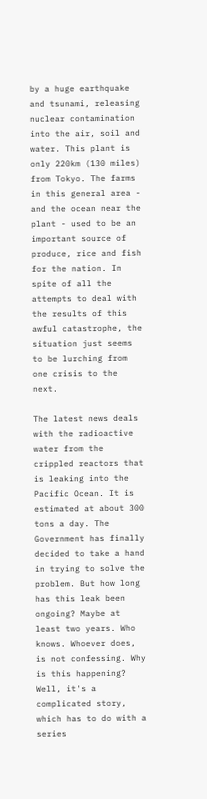by a huge earthquake and tsunami, releasing nuclear contamination into the air, soil and water. This plant is only 220km (130 miles) from Tokyo. The farms in this general area - and the ocean near the plant - used to be an important source of produce, rice and fish for the nation. In spite of all the attempts to deal with the results of this awful catastrophe, the situation just seems to be lurching from one crisis to the next.

The latest news deals with the radioactive water from the crippled reactors that is leaking into the Pacific Ocean. It is estimated at about 300 tons a day. The Government has finally decided to take a hand in trying to solve the problem. But how long has this leak been ongoing? Maybe at least two years. Who knows. Whoever does, is not confessing. Why is this happening? Well, it's a complicated story, which has to do with a series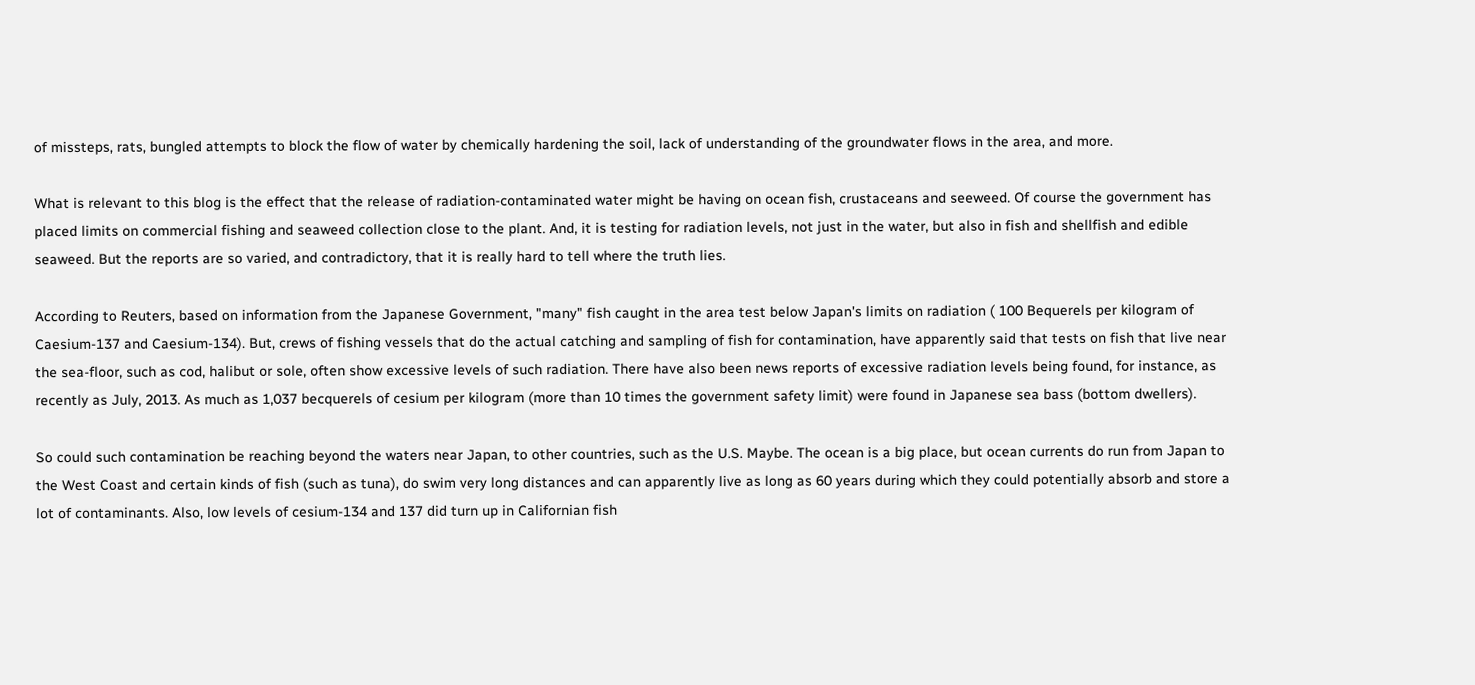of missteps, rats, bungled attempts to block the flow of water by chemically hardening the soil, lack of understanding of the groundwater flows in the area, and more.

What is relevant to this blog is the effect that the release of radiation-contaminated water might be having on ocean fish, crustaceans and seeweed. Of course the government has placed limits on commercial fishing and seaweed collection close to the plant. And, it is testing for radiation levels, not just in the water, but also in fish and shellfish and edible seaweed. But the reports are so varied, and contradictory, that it is really hard to tell where the truth lies.

According to Reuters, based on information from the Japanese Government, "many" fish caught in the area test below Japan's limits on radiation ( 100 Bequerels per kilogram of Caesium-137 and Caesium-134). But, crews of fishing vessels that do the actual catching and sampling of fish for contamination, have apparently said that tests on fish that live near the sea-floor, such as cod, halibut or sole, often show excessive levels of such radiation. There have also been news reports of excessive radiation levels being found, for instance, as recently as July, 2013. As much as 1,037 becquerels of cesium per kilogram (more than 10 times the government safety limit) were found in Japanese sea bass (bottom dwellers).

So could such contamination be reaching beyond the waters near Japan, to other countries, such as the U.S. Maybe. The ocean is a big place, but ocean currents do run from Japan to the West Coast and certain kinds of fish (such as tuna), do swim very long distances and can apparently live as long as 60 years during which they could potentially absorb and store a lot of contaminants. Also, low levels of cesium-134 and 137 did turn up in Californian fish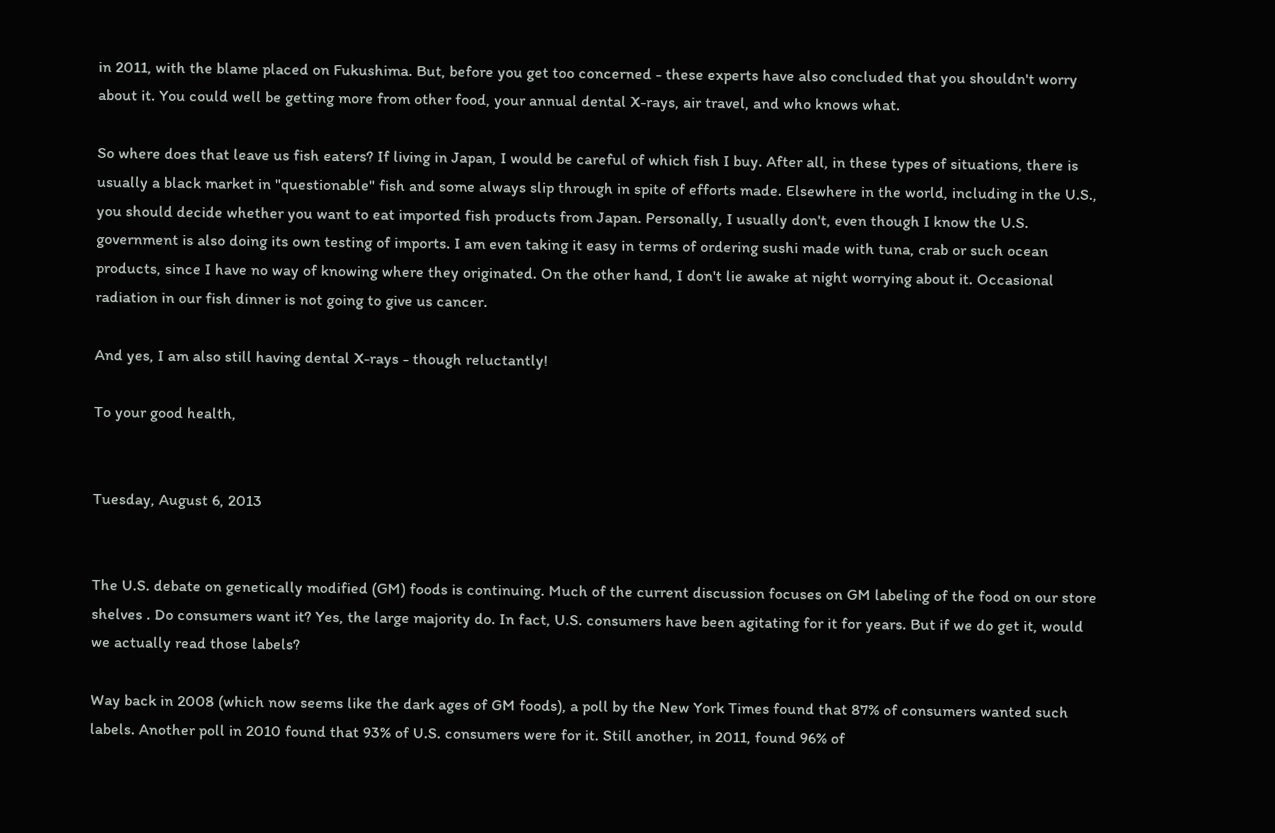in 2011, with the blame placed on Fukushima. But, before you get too concerned - these experts have also concluded that you shouldn't worry about it. You could well be getting more from other food, your annual dental X-rays, air travel, and who knows what.

So where does that leave us fish eaters? If living in Japan, I would be careful of which fish I buy. After all, in these types of situations, there is usually a black market in "questionable" fish and some always slip through in spite of efforts made. Elsewhere in the world, including in the U.S., you should decide whether you want to eat imported fish products from Japan. Personally, I usually don't, even though I know the U.S. government is also doing its own testing of imports. I am even taking it easy in terms of ordering sushi made with tuna, crab or such ocean products, since I have no way of knowing where they originated. On the other hand, I don't lie awake at night worrying about it. Occasional radiation in our fish dinner is not going to give us cancer.

And yes, I am also still having dental X-rays - though reluctantly!

To your good health,


Tuesday, August 6, 2013


The U.S. debate on genetically modified (GM) foods is continuing. Much of the current discussion focuses on GM labeling of the food on our store shelves . Do consumers want it? Yes, the large majority do. In fact, U.S. consumers have been agitating for it for years. But if we do get it, would we actually read those labels?

Way back in 2008 (which now seems like the dark ages of GM foods), a poll by the New York Times found that 87% of consumers wanted such labels. Another poll in 2010 found that 93% of U.S. consumers were for it. Still another, in 2011, found 96% of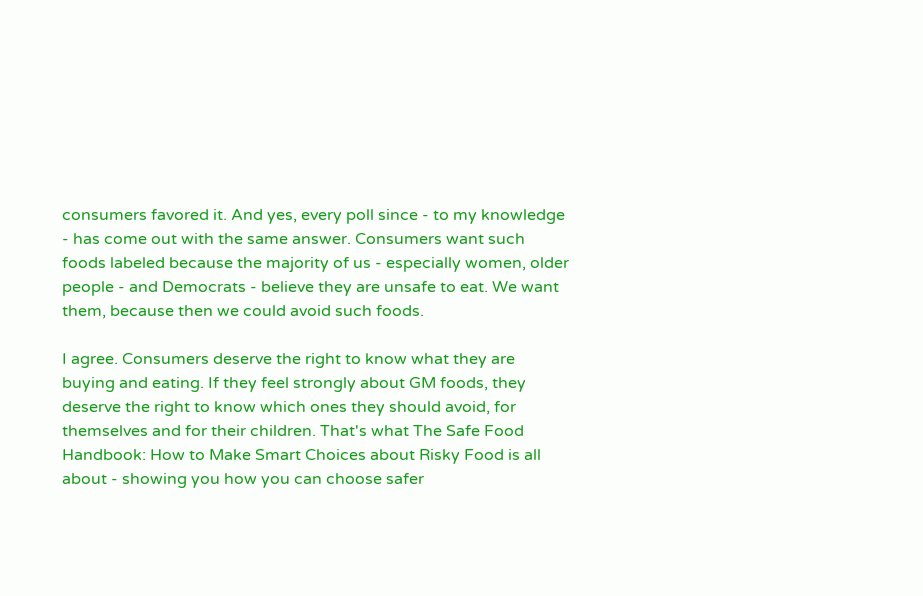consumers favored it. And yes, every poll since - to my knowledge - has come out with the same answer. Consumers want such foods labeled because the majority of us - especially women, older people - and Democrats - believe they are unsafe to eat. We want them, because then we could avoid such foods.

I agree. Consumers deserve the right to know what they are buying and eating. If they feel strongly about GM foods, they deserve the right to know which ones they should avoid, for themselves and for their children. That's what The Safe Food Handbook: How to Make Smart Choices about Risky Food is all about - showing you how you can choose safer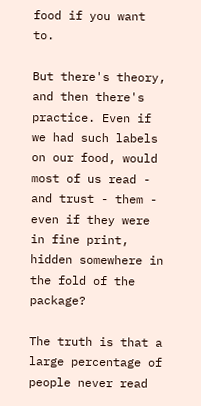food if you want to.

But there's theory, and then there's practice. Even if we had such labels on our food, would most of us read - and trust - them - even if they were in fine print, hidden somewhere in the fold of the package?

The truth is that a large percentage of people never read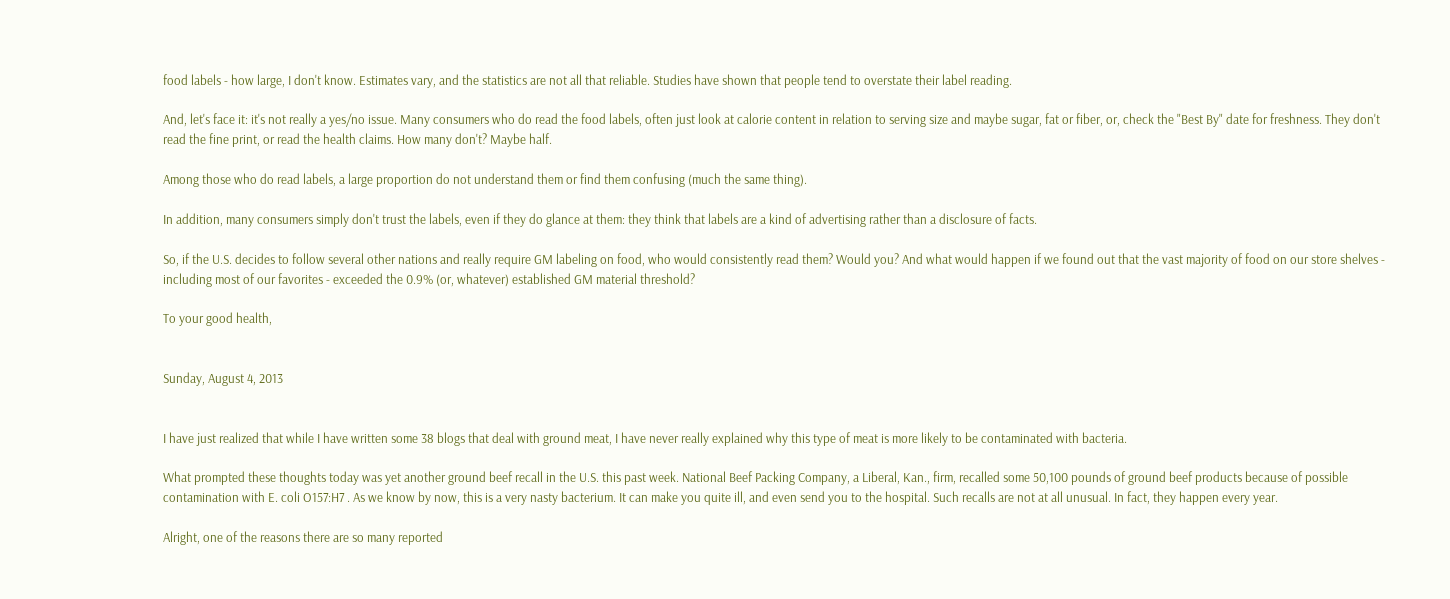food labels - how large, I don't know. Estimates vary, and the statistics are not all that reliable. Studies have shown that people tend to overstate their label reading.

And, let's face it: it's not really a yes/no issue. Many consumers who do read the food labels, often just look at calorie content in relation to serving size and maybe sugar, fat or fiber, or, check the "Best By" date for freshness. They don't read the fine print, or read the health claims. How many don't? Maybe half.

Among those who do read labels, a large proportion do not understand them or find them confusing (much the same thing).

In addition, many consumers simply don't trust the labels, even if they do glance at them: they think that labels are a kind of advertising rather than a disclosure of facts.

So, if the U.S. decides to follow several other nations and really require GM labeling on food, who would consistently read them? Would you? And what would happen if we found out that the vast majority of food on our store shelves - including most of our favorites - exceeded the 0.9% (or, whatever) established GM material threshold?

To your good health,


Sunday, August 4, 2013


I have just realized that while I have written some 38 blogs that deal with ground meat, I have never really explained why this type of meat is more likely to be contaminated with bacteria.

What prompted these thoughts today was yet another ground beef recall in the U.S. this past week. National Beef Packing Company, a Liberal, Kan., firm, recalled some 50,100 pounds of ground beef products because of possible contamination with E. coli O157:H7 . As we know by now, this is a very nasty bacterium. It can make you quite ill, and even send you to the hospital. Such recalls are not at all unusual. In fact, they happen every year.

Alright, one of the reasons there are so many reported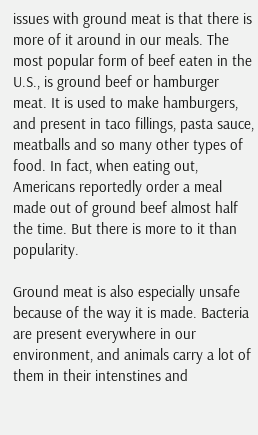issues with ground meat is that there is more of it around in our meals. The most popular form of beef eaten in the U.S., is ground beef or hamburger meat. It is used to make hamburgers, and present in taco fillings, pasta sauce, meatballs and so many other types of food. In fact, when eating out, Americans reportedly order a meal made out of ground beef almost half the time. But there is more to it than popularity.

Ground meat is also especially unsafe because of the way it is made. Bacteria are present everywhere in our environment, and animals carry a lot of them in their intenstines and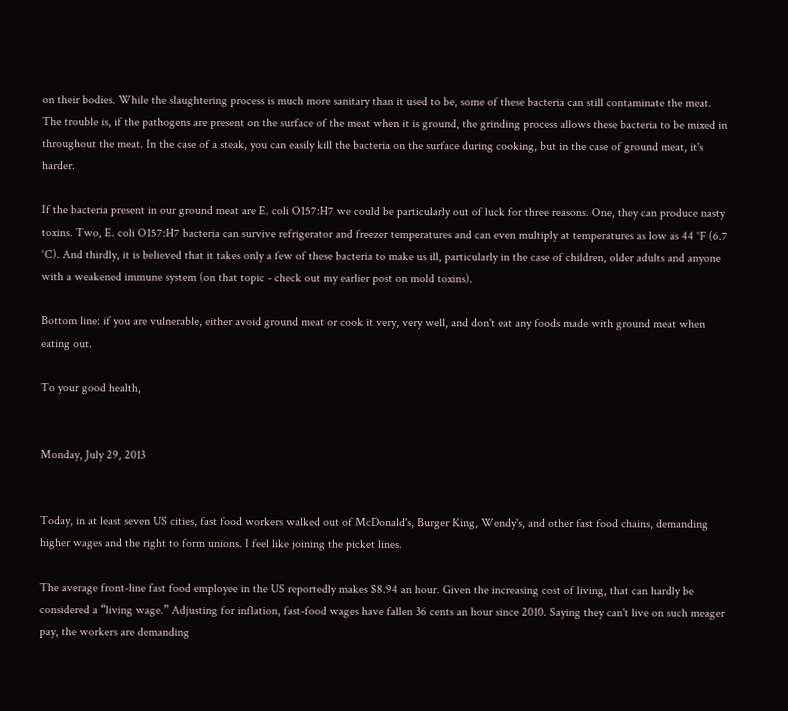on their bodies. While the slaughtering process is much more sanitary than it used to be, some of these bacteria can still contaminate the meat. The trouble is, if the pathogens are present on the surface of the meat when it is ground, the grinding process allows these bacteria to be mixed in throughout the meat. In the case of a steak, you can easily kill the bacteria on the surface during cooking, but in the case of ground meat, it's harder.

If the bacteria present in our ground meat are E. coli O157:H7 we could be particularly out of luck for three reasons. One, they can produce nasty toxins. Two, E. coli O157:H7 bacteria can survive refrigerator and freezer temperatures and can even multiply at temperatures as low as 44 °F (6.7 °C). And thirdly, it is believed that it takes only a few of these bacteria to make us ill, particularly in the case of children, older adults and anyone with a weakened immune system (on that topic - check out my earlier post on mold toxins).

Bottom line: if you are vulnerable, either avoid ground meat or cook it very, very well, and don't eat any foods made with ground meat when eating out.

To your good health,


Monday, July 29, 2013


Today, in at least seven US cities, fast food workers walked out of McDonald's, Burger King, Wendy's, and other fast food chains, demanding higher wages and the right to form unions. I feel like joining the picket lines.

The average front-line fast food employee in the US reportedly makes $8.94 an hour. Given the increasing cost of living, that can hardly be considered a “living wage.” Adjusting for inflation, fast-food wages have fallen 36 cents an hour since 2010. Saying they can't live on such meager pay, the workers are demanding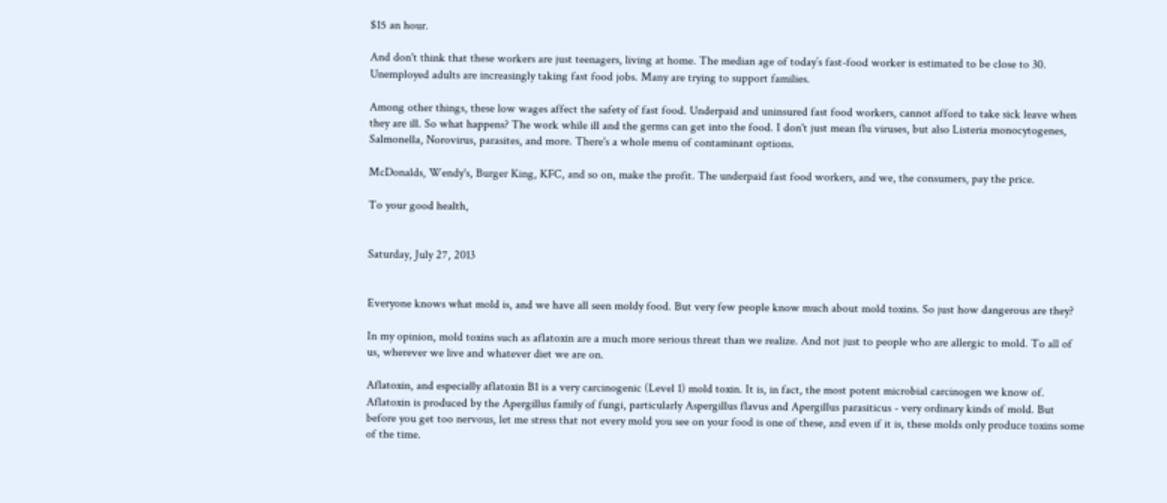$15 an hour.

And don't think that these workers are just teenagers, living at home. The median age of today’s fast-food worker is estimated to be close to 30. Unemployed adults are increasingly taking fast food jobs. Many are trying to support families.

Among other things, these low wages affect the safety of fast food. Underpaid and uninsured fast food workers, cannot afford to take sick leave when they are ill. So what happens? The work while ill and the germs can get into the food. I don't just mean flu viruses, but also Listeria monocytogenes, Salmonella, Norovirus, parasites, and more. There's a whole menu of contaminant options.

McDonalds, Wendy's, Burger King, KFC, and so on, make the profit. The underpaid fast food workers, and we, the consumers, pay the price.

To your good health,


Saturday, July 27, 2013


Everyone knows what mold is, and we have all seen moldy food. But very few people know much about mold toxins. So just how dangerous are they?

In my opinion, mold toxins such as aflatoxin are a much more serious threat than we realize. And not just to people who are allergic to mold. To all of us, wherever we live and whatever diet we are on.

Aflatoxin, and especially aflatoxin B1 is a very carcinogenic (Level 1) mold toxin. It is, in fact, the most potent microbial carcinogen we know of. Aflatoxin is produced by the Apergillus family of fungi, particularly Aspergillus flavus and Apergillus parasiticus - very ordinary kinds of mold. But before you get too nervous, let me stress that not every mold you see on your food is one of these, and even if it is, these molds only produce toxins some of the time.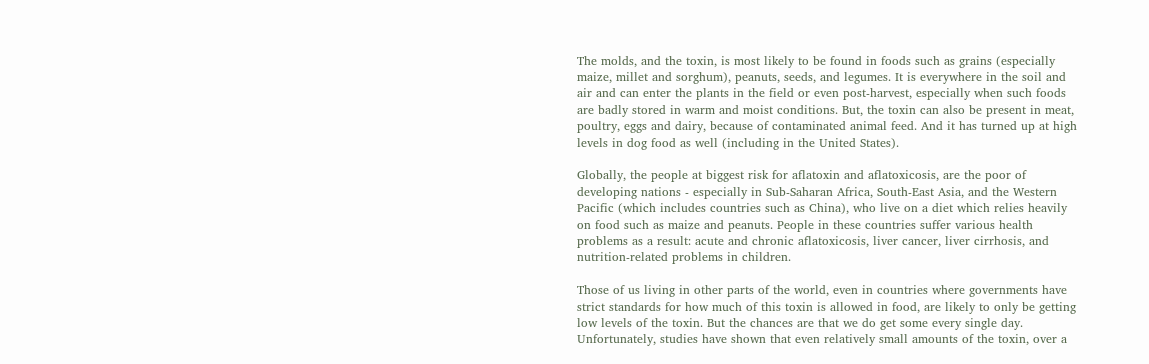The molds, and the toxin, is most likely to be found in foods such as grains (especially maize, millet and sorghum), peanuts, seeds, and legumes. It is everywhere in the soil and air and can enter the plants in the field or even post-harvest, especially when such foods are badly stored in warm and moist conditions. But, the toxin can also be present in meat, poultry, eggs and dairy, because of contaminated animal feed. And it has turned up at high levels in dog food as well (including in the United States).

Globally, the people at biggest risk for aflatoxin and aflatoxicosis, are the poor of developing nations - especially in Sub-Saharan Africa, South-East Asia, and the Western Pacific (which includes countries such as China), who live on a diet which relies heavily on food such as maize and peanuts. People in these countries suffer various health problems as a result: acute and chronic aflatoxicosis, liver cancer, liver cirrhosis, and nutrition-related problems in children.

Those of us living in other parts of the world, even in countries where governments have strict standards for how much of this toxin is allowed in food, are likely to only be getting low levels of the toxin. But the chances are that we do get some every single day. Unfortunately, studies have shown that even relatively small amounts of the toxin, over a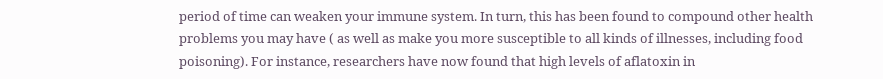period of time can weaken your immune system. In turn, this has been found to compound other health problems you may have ( as well as make you more susceptible to all kinds of illnesses, including food poisoning). For instance, researchers have now found that high levels of aflatoxin in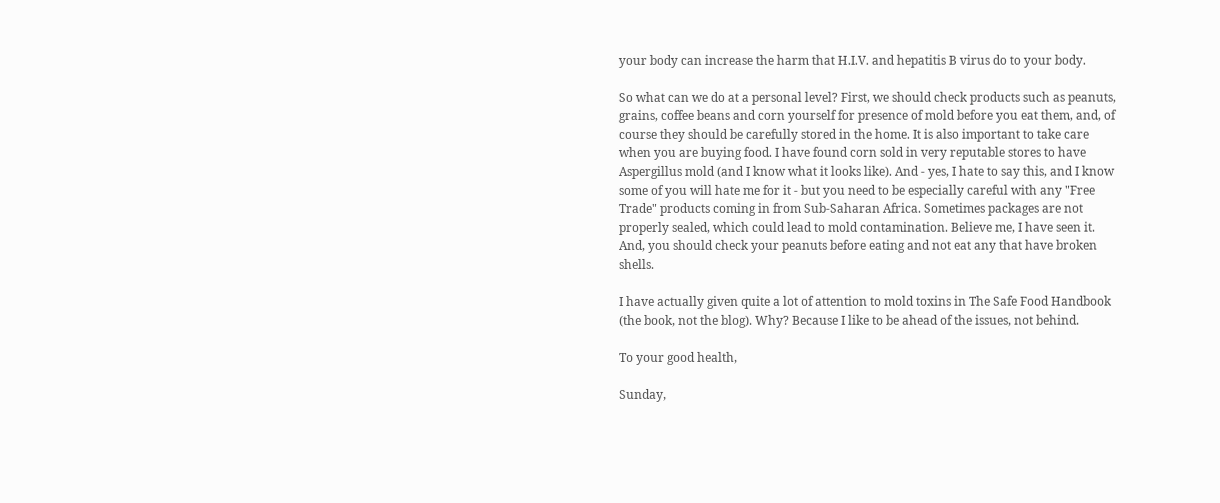your body can increase the harm that H.I.V. and hepatitis B virus do to your body.

So what can we do at a personal level? First, we should check products such as peanuts, grains, coffee beans and corn yourself for presence of mold before you eat them, and, of course they should be carefully stored in the home. It is also important to take care when you are buying food. I have found corn sold in very reputable stores to have Aspergillus mold (and I know what it looks like). And - yes, I hate to say this, and I know some of you will hate me for it - but you need to be especially careful with any "Free Trade" products coming in from Sub-Saharan Africa. Sometimes packages are not properly sealed, which could lead to mold contamination. Believe me, I have seen it. And, you should check your peanuts before eating and not eat any that have broken shells.

I have actually given quite a lot of attention to mold toxins in The Safe Food Handbook (the book, not the blog). Why? Because I like to be ahead of the issues, not behind.

To your good health,

Sunday,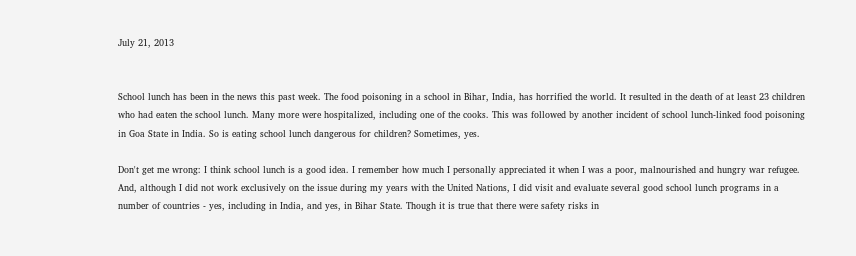July 21, 2013


School lunch has been in the news this past week. The food poisoning in a school in Bihar, India, has horrified the world. It resulted in the death of at least 23 children who had eaten the school lunch. Many more were hospitalized, including one of the cooks. This was followed by another incident of school lunch-linked food poisoning in Goa State in India. So is eating school lunch dangerous for children? Sometimes, yes.

Don't get me wrong: I think school lunch is a good idea. I remember how much I personally appreciated it when I was a poor, malnourished and hungry war refugee. And, although I did not work exclusively on the issue during my years with the United Nations, I did visit and evaluate several good school lunch programs in a number of countries - yes, including in India, and yes, in Bihar State. Though it is true that there were safety risks in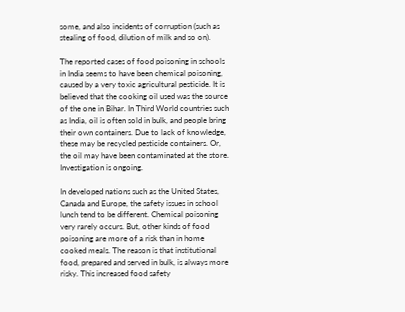some, and also incidents of corruption (such as stealing of food, dilution of milk and so on).

The reported cases of food poisoning in schools in India seems to have been chemical poisoning, caused by a very toxic agricultural pesticide. It is believed that the cooking oil used was the source of the one in Bihar. In Third World countries such as India, oil is often sold in bulk, and people bring their own containers. Due to lack of knowledge, these may be recycled pesticide containers. Or, the oil may have been contaminated at the store. Investigation is ongoing.

In developed nations such as the United States, Canada and Europe, the safety issues in school lunch tend to be different. Chemical poisoning very rarely occurs. But, other kinds of food poisoning are more of a risk than in home cooked meals. The reason is that institutional food, prepared and served in bulk, is always more risky. This increased food safety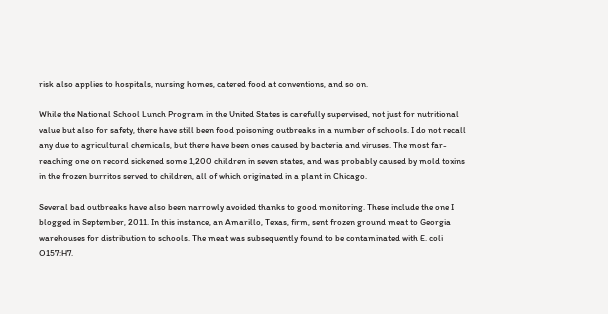risk also applies to hospitals, nursing homes, catered food at conventions, and so on.

While the National School Lunch Program in the United States is carefully supervised, not just for nutritional value but also for safety, there have still been food poisoning outbreaks in a number of schools. I do not recall any due to agricultural chemicals, but there have been ones caused by bacteria and viruses. The most far-reaching one on record sickened some 1,200 children in seven states, and was probably caused by mold toxins in the frozen burritos served to children, all of which originated in a plant in Chicago.

Several bad outbreaks have also been narrowly avoided thanks to good monitoring. These include the one I blogged in September, 2011. In this instance, an Amarillo, Texas, firm, sent frozen ground meat to Georgia warehouses for distribution to schools. The meat was subsequently found to be contaminated with E. coli O157:H7.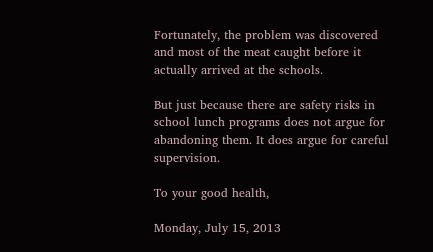Fortunately, the problem was discovered and most of the meat caught before it actually arrived at the schools.

But just because there are safety risks in school lunch programs does not argue for abandoning them. It does argue for careful supervision.

To your good health,

Monday, July 15, 2013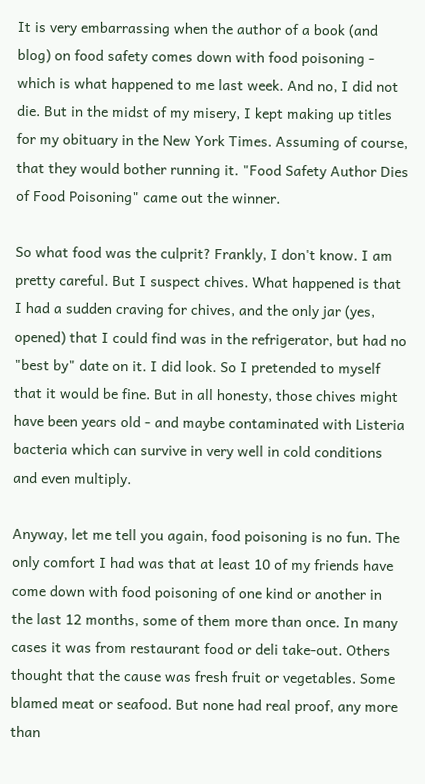It is very embarrassing when the author of a book (and blog) on food safety comes down with food poisoning - which is what happened to me last week. And no, I did not die. But in the midst of my misery, I kept making up titles for my obituary in the New York Times. Assuming of course, that they would bother running it. "Food Safety Author Dies of Food Poisoning" came out the winner.

So what food was the culprit? Frankly, I don't know. I am pretty careful. But I suspect chives. What happened is that I had a sudden craving for chives, and the only jar (yes, opened) that I could find was in the refrigerator, but had no "best by" date on it. I did look. So I pretended to myself that it would be fine. But in all honesty, those chives might have been years old - and maybe contaminated with Listeria bacteria which can survive in very well in cold conditions and even multiply.

Anyway, let me tell you again, food poisoning is no fun. The only comfort I had was that at least 10 of my friends have come down with food poisoning of one kind or another in the last 12 months, some of them more than once. In many cases it was from restaurant food or deli take-out. Others thought that the cause was fresh fruit or vegetables. Some blamed meat or seafood. But none had real proof, any more than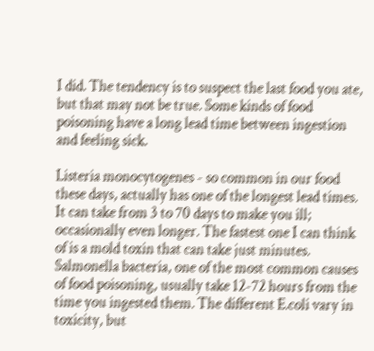I did. The tendency is to suspect the last food you ate, but that may not be true. Some kinds of food poisoning have a long lead time between ingestion and feeling sick.

Listeria monocytogenes - so common in our food these days, actually has one of the longest lead times. It can take from 3 to 70 days to make you ill; occasionally even longer. The fastest one I can think of is a mold toxin that can take just minutes. Salmonella bacteria, one of the most common causes of food poisoning, usually take 12-72 hours from the time you ingested them. The different E.coli vary in toxicity, but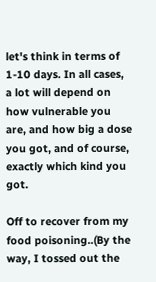let's think in terms of 1-10 days. In all cases, a lot will depend on how vulnerable you are, and how big a dose you got, and of course, exactly which kind you got.

Off to recover from my food poisoning..(By the way, I tossed out the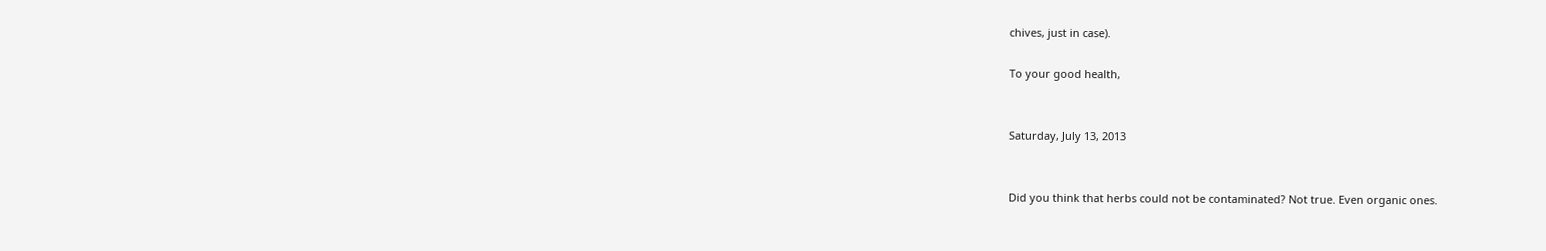chives, just in case).

To your good health,


Saturday, July 13, 2013


Did you think that herbs could not be contaminated? Not true. Even organic ones.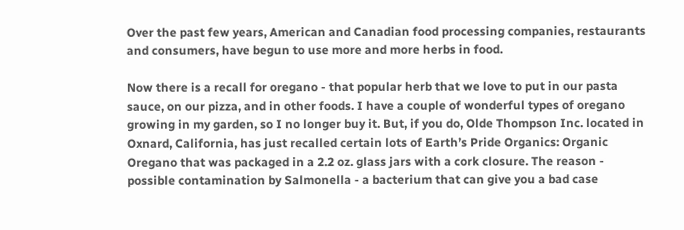Over the past few years, American and Canadian food processing companies, restaurants and consumers, have begun to use more and more herbs in food.

Now there is a recall for oregano - that popular herb that we love to put in our pasta sauce, on our pizza, and in other foods. I have a couple of wonderful types of oregano growing in my garden, so I no longer buy it. But, if you do, Olde Thompson Inc. located in Oxnard, California, has just recalled certain lots of Earth’s Pride Organics: Organic Oregano that was packaged in a 2.2 oz. glass jars with a cork closure. The reason - possible contamination by Salmonella - a bacterium that can give you a bad case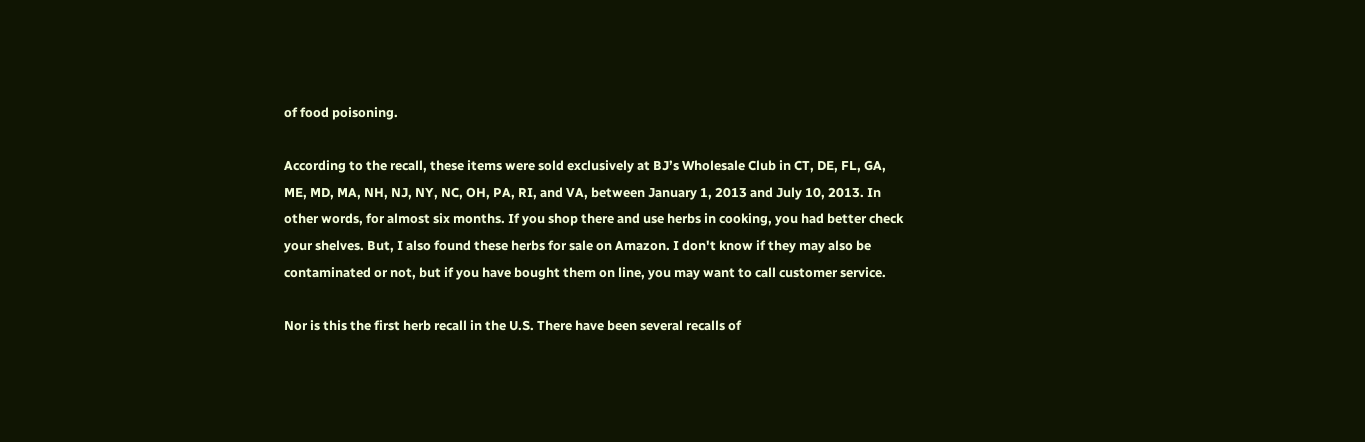of food poisoning.

According to the recall, these items were sold exclusively at BJ’s Wholesale Club in CT, DE, FL, GA, ME, MD, MA, NH, NJ, NY, NC, OH, PA, RI, and VA, between January 1, 2013 and July 10, 2013. In other words, for almost six months. If you shop there and use herbs in cooking, you had better check your shelves. But, I also found these herbs for sale on Amazon. I don't know if they may also be contaminated or not, but if you have bought them on line, you may want to call customer service.

Nor is this the first herb recall in the U.S. There have been several recalls of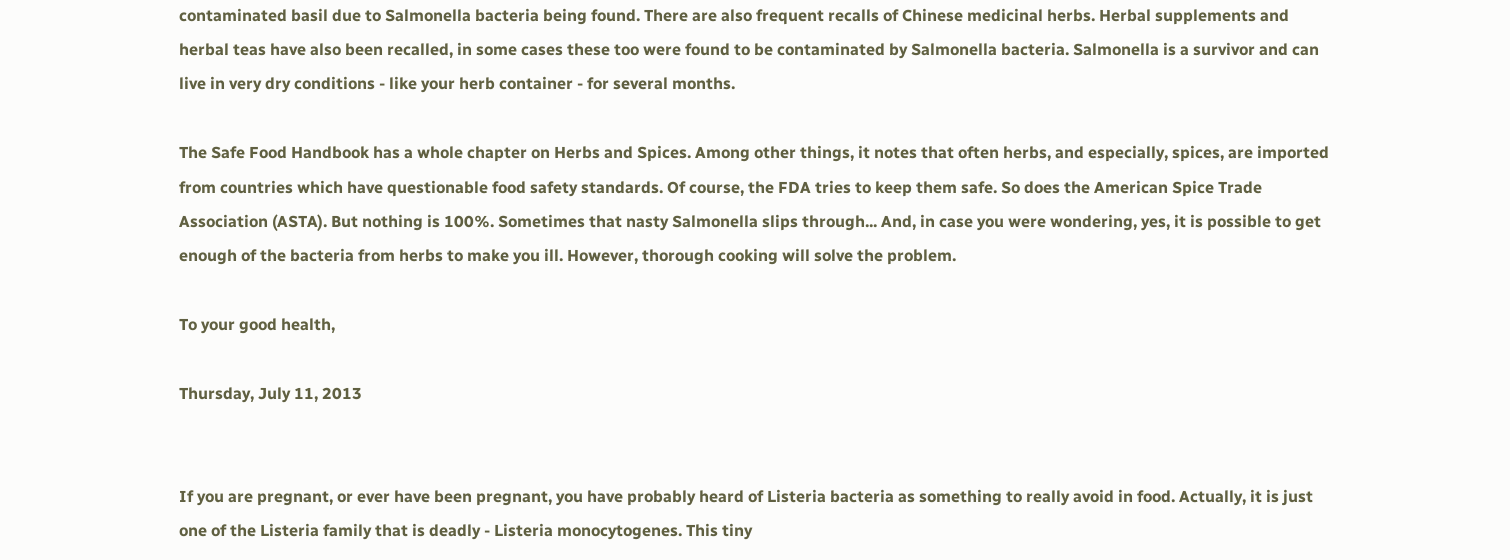contaminated basil due to Salmonella bacteria being found. There are also frequent recalls of Chinese medicinal herbs. Herbal supplements and herbal teas have also been recalled, in some cases these too were found to be contaminated by Salmonella bacteria. Salmonella is a survivor and can live in very dry conditions - like your herb container - for several months.

The Safe Food Handbook has a whole chapter on Herbs and Spices. Among other things, it notes that often herbs, and especially, spices, are imported from countries which have questionable food safety standards. Of course, the FDA tries to keep them safe. So does the American Spice Trade Association (ASTA). But nothing is 100%. Sometimes that nasty Salmonella slips through... And, in case you were wondering, yes, it is possible to get enough of the bacteria from herbs to make you ill. However, thorough cooking will solve the problem.

To your good health,

Thursday, July 11, 2013


If you are pregnant, or ever have been pregnant, you have probably heard of Listeria bacteria as something to really avoid in food. Actually, it is just one of the Listeria family that is deadly - Listeria monocytogenes. This tiny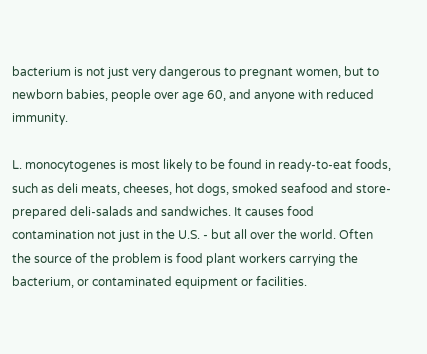bacterium is not just very dangerous to pregnant women, but to newborn babies, people over age 60, and anyone with reduced immunity.

L. monocytogenes is most likely to be found in ready-to-eat foods, such as deli meats, cheeses, hot dogs, smoked seafood and store-prepared deli-salads and sandwiches. It causes food contamination not just in the U.S. - but all over the world. Often the source of the problem is food plant workers carrying the bacterium, or contaminated equipment or facilities.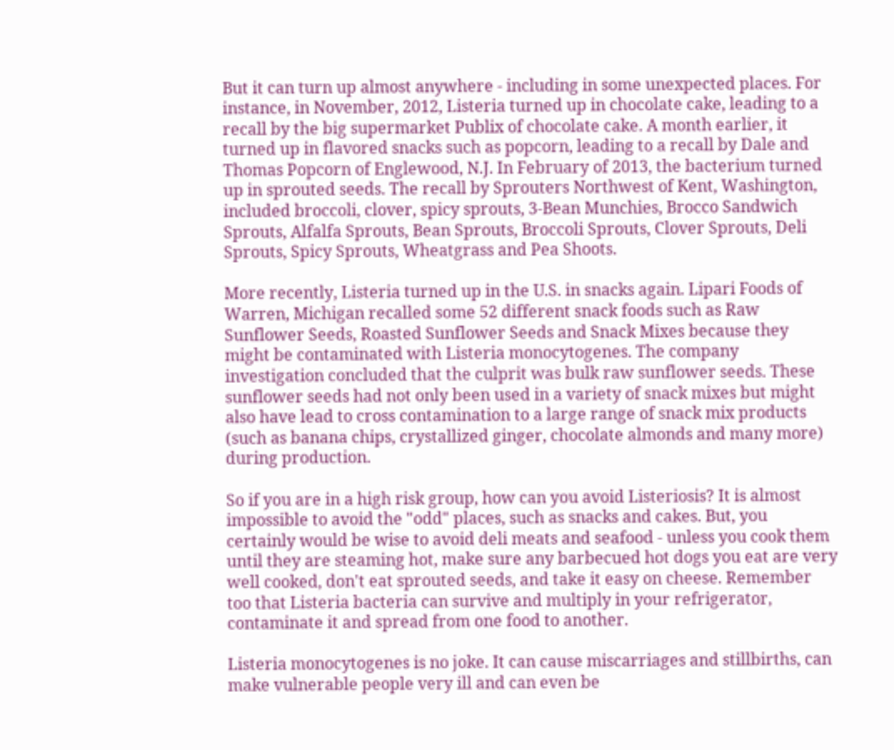But it can turn up almost anywhere - including in some unexpected places. For instance, in November, 2012, Listeria turned up in chocolate cake, leading to a recall by the big supermarket Publix of chocolate cake. A month earlier, it turned up in flavored snacks such as popcorn, leading to a recall by Dale and Thomas Popcorn of Englewood, N.J. In February of 2013, the bacterium turned up in sprouted seeds. The recall by Sprouters Northwest of Kent, Washington, included broccoli, clover, spicy sprouts, 3-Bean Munchies, Brocco Sandwich Sprouts, Alfalfa Sprouts, Bean Sprouts, Broccoli Sprouts, Clover Sprouts, Deli Sprouts, Spicy Sprouts, Wheatgrass and Pea Shoots.

More recently, Listeria turned up in the U.S. in snacks again. Lipari Foods of Warren, Michigan recalled some 52 different snack foods such as Raw Sunflower Seeds, Roasted Sunflower Seeds and Snack Mixes because they might be contaminated with Listeria monocytogenes. The company investigation concluded that the culprit was bulk raw sunflower seeds. These sunflower seeds had not only been used in a variety of snack mixes but might also have lead to cross contamination to a large range of snack mix products (such as banana chips, crystallized ginger, chocolate almonds and many more) during production.

So if you are in a high risk group, how can you avoid Listeriosis? It is almost impossible to avoid the "odd" places, such as snacks and cakes. But, you certainly would be wise to avoid deli meats and seafood - unless you cook them until they are steaming hot, make sure any barbecued hot dogs you eat are very well cooked, don't eat sprouted seeds, and take it easy on cheese. Remember too that Listeria bacteria can survive and multiply in your refrigerator, contaminate it and spread from one food to another.

Listeria monocytogenes is no joke. It can cause miscarriages and stillbirths, can make vulnerable people very ill and can even be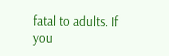fatal to adults. If you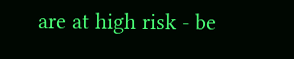are at high risk - be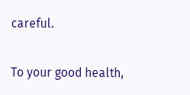careful.

To your good health,